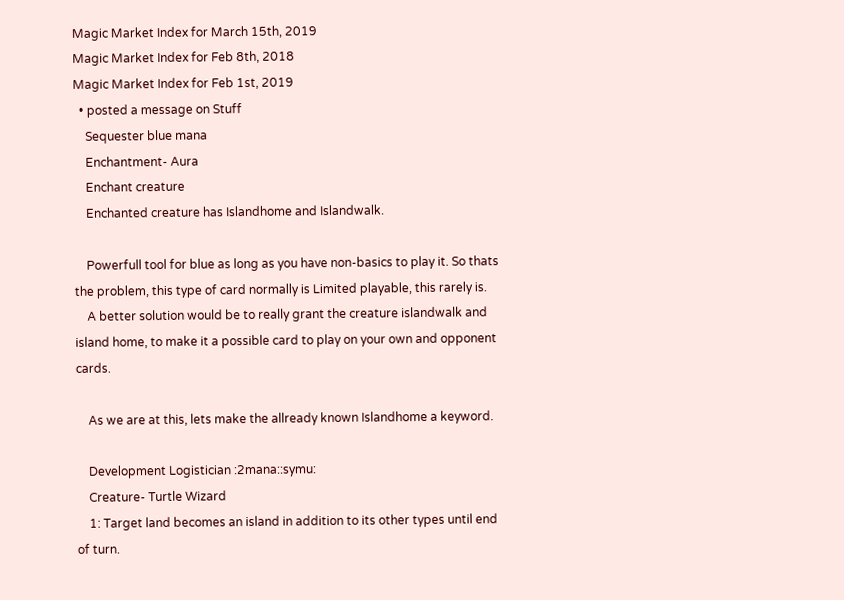Magic Market Index for March 15th, 2019
Magic Market Index for Feb 8th, 2018
Magic Market Index for Feb 1st, 2019
  • posted a message on Stuff
    Sequester blue mana
    Enchantment- Aura
    Enchant creature
    Enchanted creature has Islandhome and Islandwalk.

    Powerfull tool for blue as long as you have non-basics to play it. So thats the problem, this type of card normally is Limited playable, this rarely is.
    A better solution would be to really grant the creature islandwalk and island home, to make it a possible card to play on your own and opponent cards.

    As we are at this, lets make the allready known Islandhome a keyword.

    Development Logistician :2mana::symu:
    Creature- Turtle Wizard
    1: Target land becomes an island in addition to its other types until end of turn.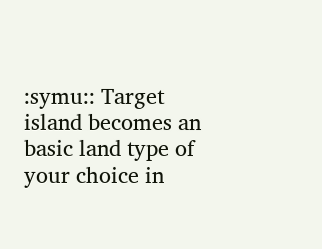:symu:: Target island becomes an basic land type of your choice in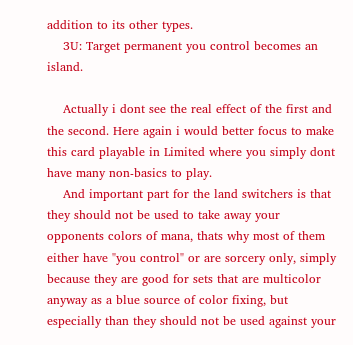addition to its other types.
    3U: Target permanent you control becomes an island.

    Actually i dont see the real effect of the first and the second. Here again i would better focus to make this card playable in Limited where you simply dont have many non-basics to play.
    And important part for the land switchers is that they should not be used to take away your opponents colors of mana, thats why most of them either have "you control" or are sorcery only, simply because they are good for sets that are multicolor anyway as a blue source of color fixing, but especially than they should not be used against your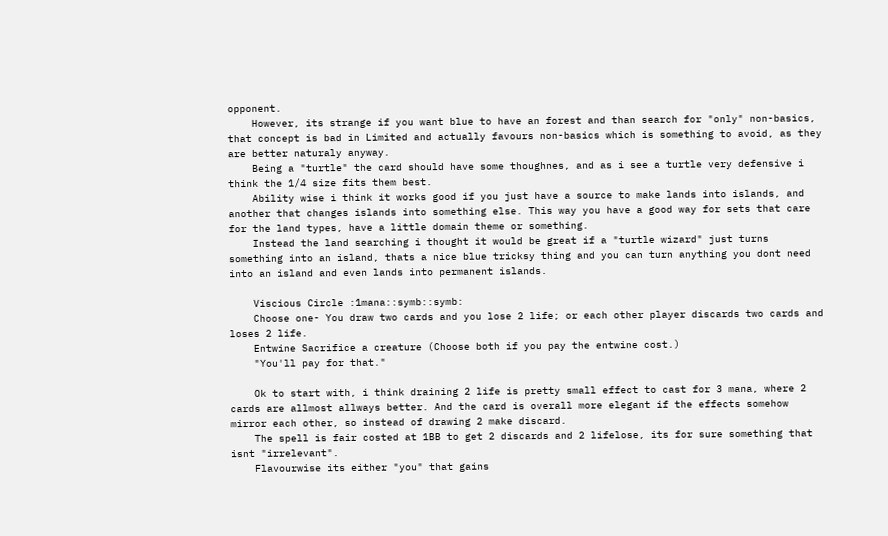opponent.
    However, its strange if you want blue to have an forest and than search for "only" non-basics, that concept is bad in Limited and actually favours non-basics which is something to avoid, as they are better naturaly anyway.
    Being a "turtle" the card should have some thoughnes, and as i see a turtle very defensive i think the 1/4 size fits them best.
    Ability wise i think it works good if you just have a source to make lands into islands, and another that changes islands into something else. This way you have a good way for sets that care for the land types, have a little domain theme or something.
    Instead the land searching i thought it would be great if a "turtle wizard" just turns something into an island, thats a nice blue tricksy thing and you can turn anything you dont need into an island and even lands into permanent islands.

    Viscious Circle :1mana::symb::symb:
    Choose one- You draw two cards and you lose 2 life; or each other player discards two cards and loses 2 life.
    Entwine Sacrifice a creature (Choose both if you pay the entwine cost.)
    "You'll pay for that."

    Ok to start with, i think draining 2 life is pretty small effect to cast for 3 mana, where 2 cards are allmost allways better. And the card is overall more elegant if the effects somehow mirror each other, so instead of drawing 2 make discard.
    The spell is fair costed at 1BB to get 2 discards and 2 lifelose, its for sure something that isnt "irrelevant".
    Flavourwise its either "you" that gains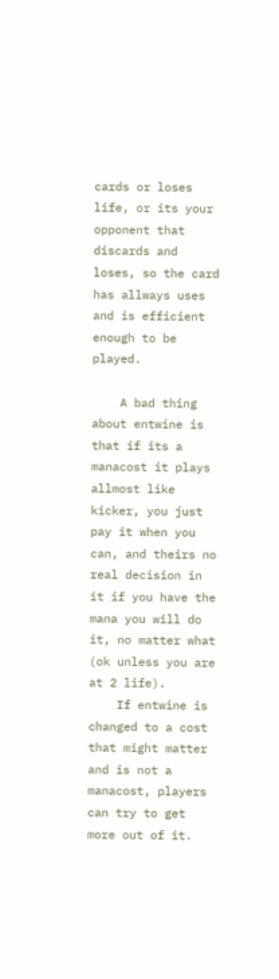cards or loses life, or its your opponent that discards and loses, so the card has allways uses and is efficient enough to be played.

    A bad thing about entwine is that if its a manacost it plays allmost like kicker, you just pay it when you can, and theirs no real decision in it if you have the mana you will do it, no matter what (ok unless you are at 2 life).
    If entwine is changed to a cost that might matter and is not a manacost, players can try to get more out of it.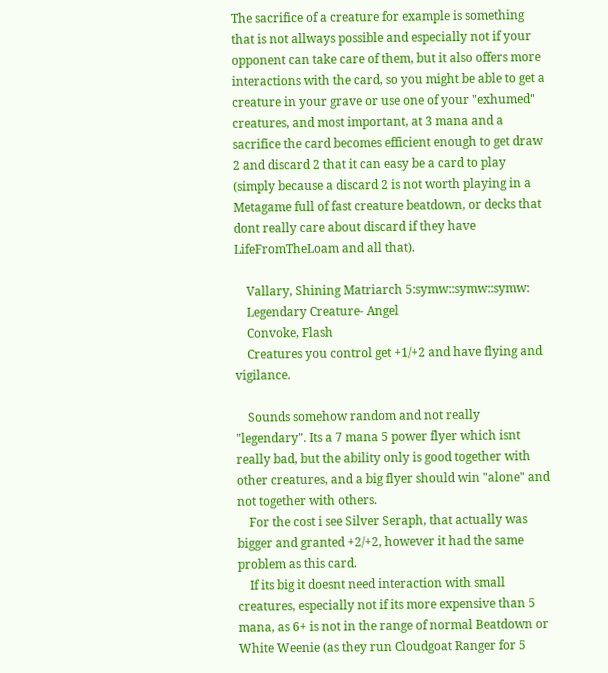The sacrifice of a creature for example is something that is not allways possible and especially not if your opponent can take care of them, but it also offers more interactions with the card, so you might be able to get a creature in your grave or use one of your "exhumed" creatures, and most important, at 3 mana and a sacrifice the card becomes efficient enough to get draw 2 and discard 2 that it can easy be a card to play (simply because a discard 2 is not worth playing in a Metagame full of fast creature beatdown, or decks that dont really care about discard if they have LifeFromTheLoam and all that).

    Vallary, Shining Matriarch 5:symw::symw::symw:
    Legendary Creature- Angel
    Convoke, Flash
    Creatures you control get +1/+2 and have flying and vigilance.

    Sounds somehow random and not really "legendary". Its a 7 mana 5 power flyer which isnt really bad, but the ability only is good together with other creatures, and a big flyer should win "alone" and not together with others.
    For the cost i see Silver Seraph, that actually was bigger and granted +2/+2, however it had the same problem as this card.
    If its big it doesnt need interaction with small creatures, especially not if its more expensive than 5 mana, as 6+ is not in the range of normal Beatdown or White Weenie (as they run Cloudgoat Ranger for 5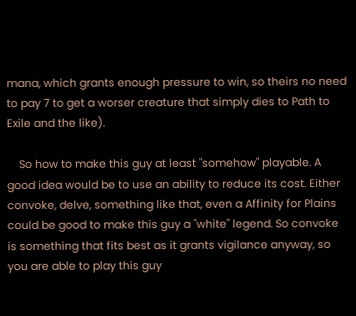mana, which grants enough pressure to win, so theirs no need to pay 7 to get a worser creature that simply dies to Path to Exile and the like).

    So how to make this guy at least "somehow" playable. A good idea would be to use an ability to reduce its cost. Either convoke, delve, something like that, even a Affinity for Plains could be good to make this guy a "white" legend. So convoke is something that fits best as it grants vigilance anyway, so you are able to play this guy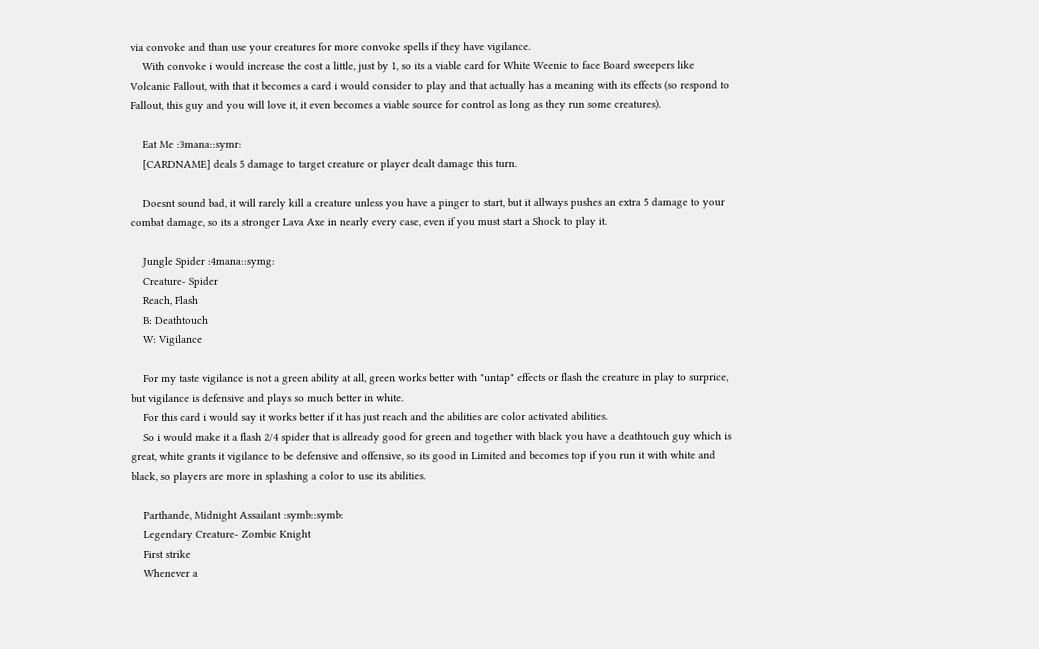via convoke and than use your creatures for more convoke spells if they have vigilance.
    With convoke i would increase the cost a little, just by 1, so its a viable card for White Weenie to face Board sweepers like Volcanic Fallout, with that it becomes a card i would consider to play and that actually has a meaning with its effects (so respond to Fallout, this guy and you will love it, it even becomes a viable source for control as long as they run some creatures).

    Eat Me :3mana::symr:
    [CARDNAME] deals 5 damage to target creature or player dealt damage this turn.

    Doesnt sound bad, it will rarely kill a creature unless you have a pinger to start, but it allways pushes an extra 5 damage to your combat damage, so its a stronger Lava Axe in nearly every case, even if you must start a Shock to play it.

    Jungle Spider :4mana::symg:
    Creature- Spider
    Reach, Flash
    B: Deathtouch
    W: Vigilance

    For my taste vigilance is not a green ability at all, green works better with "untap" effects or flash the creature in play to surprice, but vigilance is defensive and plays so much better in white.
    For this card i would say it works better if it has just reach and the abilities are color activated abilities.
    So i would make it a flash 2/4 spider that is allready good for green and together with black you have a deathtouch guy which is great, white grants it vigilance to be defensive and offensive, so its good in Limited and becomes top if you run it with white and black, so players are more in splashing a color to use its abilities.

    Parthande, Midnight Assailant :symb::symb:
    Legendary Creature- Zombie Knight
    First strike
    Whenever a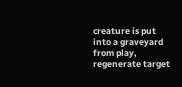creature is put into a graveyard from play, regenerate target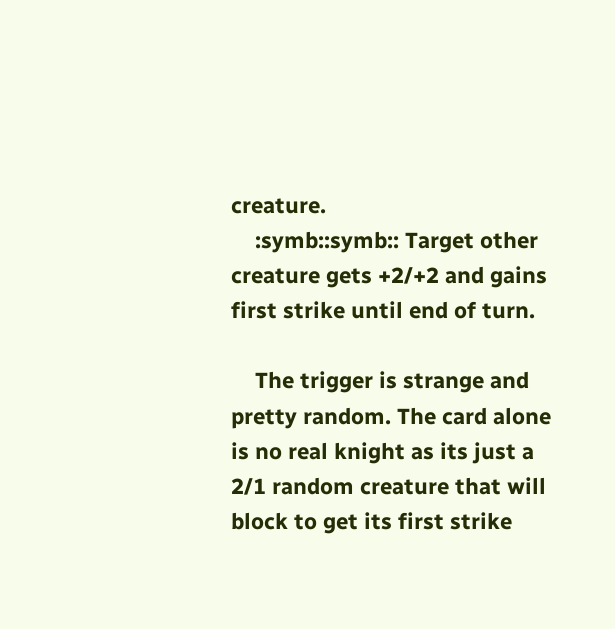creature.
    :symb::symb:: Target other creature gets +2/+2 and gains first strike until end of turn.

    The trigger is strange and pretty random. The card alone is no real knight as its just a 2/1 random creature that will block to get its first strike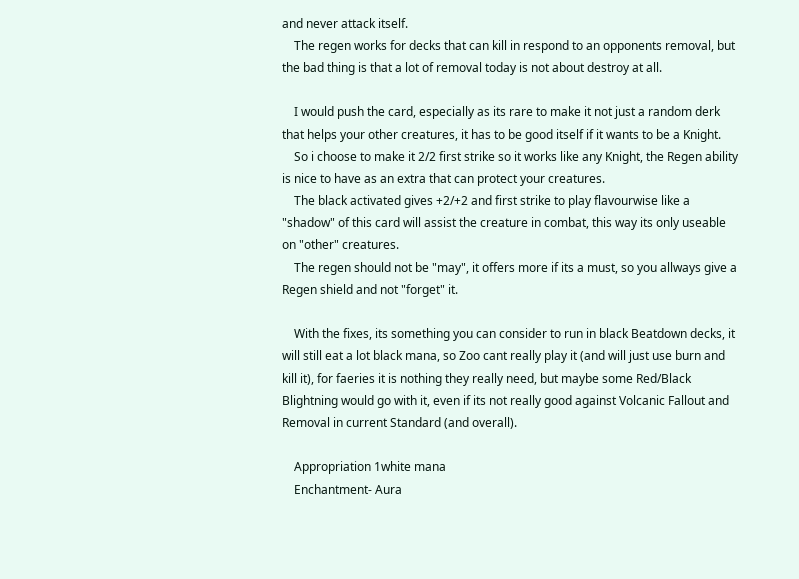and never attack itself.
    The regen works for decks that can kill in respond to an opponents removal, but the bad thing is that a lot of removal today is not about destroy at all.

    I would push the card, especially as its rare to make it not just a random derk that helps your other creatures, it has to be good itself if it wants to be a Knight.
    So i choose to make it 2/2 first strike so it works like any Knight, the Regen ability is nice to have as an extra that can protect your creatures.
    The black activated gives +2/+2 and first strike to play flavourwise like a "shadow" of this card will assist the creature in combat, this way its only useable on "other" creatures.
    The regen should not be "may", it offers more if its a must, so you allways give a Regen shield and not "forget" it.

    With the fixes, its something you can consider to run in black Beatdown decks, it will still eat a lot black mana, so Zoo cant really play it (and will just use burn and kill it), for faeries it is nothing they really need, but maybe some Red/Black Blightning would go with it, even if its not really good against Volcanic Fallout and Removal in current Standard (and overall).

    Appropriation 1white mana
    Enchantment- Aura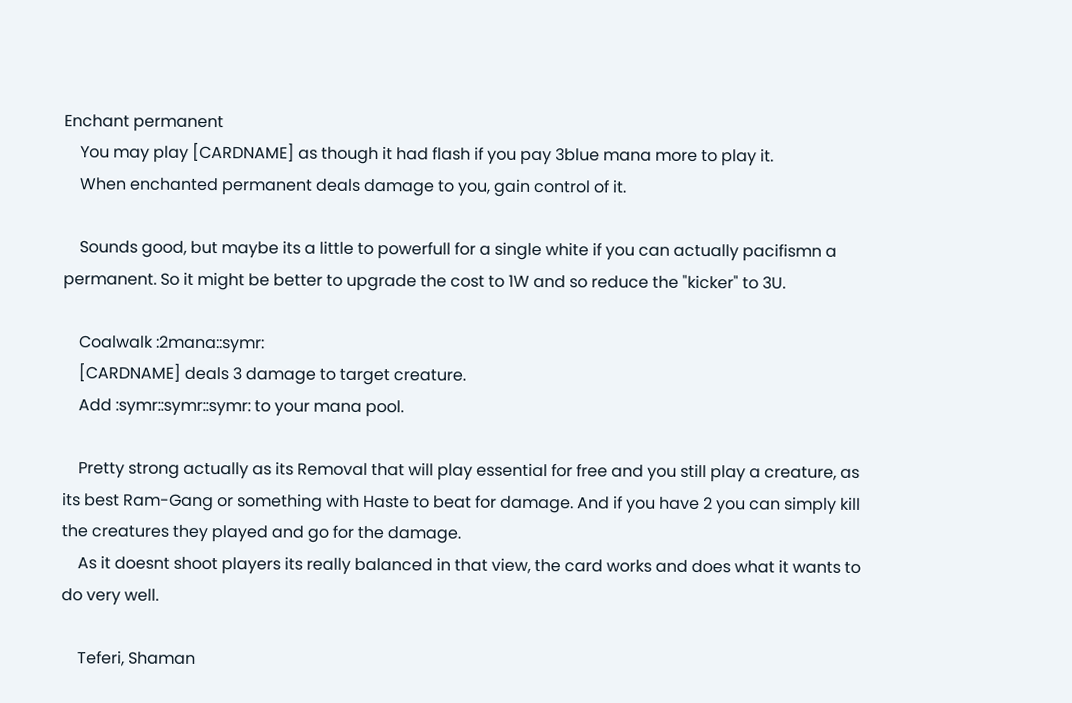Enchant permanent
    You may play [CARDNAME] as though it had flash if you pay 3blue mana more to play it.
    When enchanted permanent deals damage to you, gain control of it.

    Sounds good, but maybe its a little to powerfull for a single white if you can actually pacifismn a permanent. So it might be better to upgrade the cost to 1W and so reduce the "kicker" to 3U.

    Coalwalk :2mana::symr:
    [CARDNAME] deals 3 damage to target creature.
    Add :symr::symr::symr: to your mana pool.

    Pretty strong actually as its Removal that will play essential for free and you still play a creature, as its best Ram-Gang or something with Haste to beat for damage. And if you have 2 you can simply kill the creatures they played and go for the damage.
    As it doesnt shoot players its really balanced in that view, the card works and does what it wants to do very well.

    Teferi, Shaman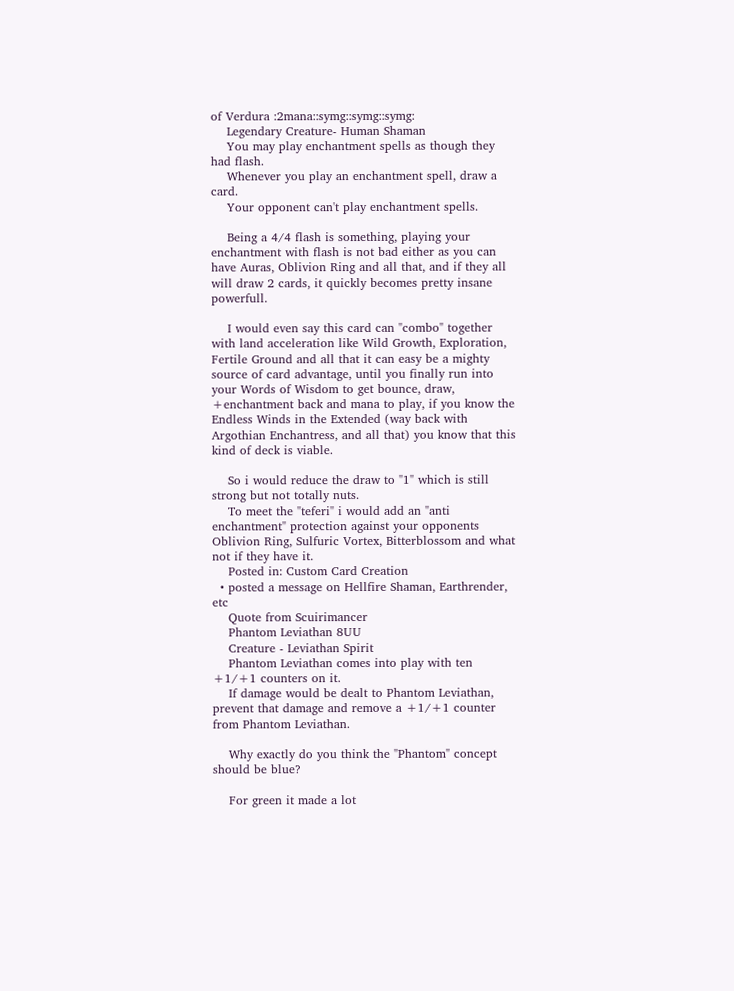of Verdura :2mana::symg::symg::symg:
    Legendary Creature- Human Shaman
    You may play enchantment spells as though they had flash.
    Whenever you play an enchantment spell, draw a card.
    Your opponent can't play enchantment spells.

    Being a 4/4 flash is something, playing your enchantment with flash is not bad either as you can have Auras, Oblivion Ring and all that, and if they all will draw 2 cards, it quickly becomes pretty insane powerfull.

    I would even say this card can "combo" together with land acceleration like Wild Growth, Exploration, Fertile Ground and all that it can easy be a mighty source of card advantage, until you finally run into your Words of Wisdom to get bounce, draw, +enchantment back and mana to play, if you know the Endless Winds in the Extended (way back with Argothian Enchantress, and all that) you know that this kind of deck is viable.

    So i would reduce the draw to "1" which is still strong but not totally nuts.
    To meet the "teferi" i would add an "anti enchantment" protection against your opponents Oblivion Ring, Sulfuric Vortex, Bitterblossom and what not if they have it.
    Posted in: Custom Card Creation
  • posted a message on Hellfire Shaman, Earthrender, etc
    Quote from Scuirimancer
    Phantom Leviathan 8UU
    Creature - Leviathan Spirit
    Phantom Leviathan comes into play with ten +1/+1 counters on it.
    If damage would be dealt to Phantom Leviathan, prevent that damage and remove a +1/+1 counter from Phantom Leviathan.

    Why exactly do you think the "Phantom" concept should be blue?

    For green it made a lot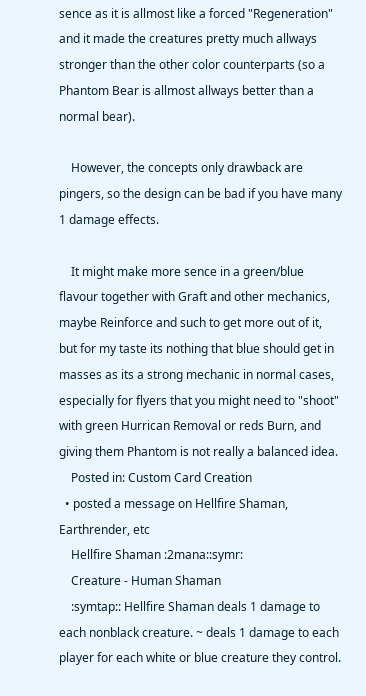sence as it is allmost like a forced "Regeneration" and it made the creatures pretty much allways stronger than the other color counterparts (so a Phantom Bear is allmost allways better than a normal bear).

    However, the concepts only drawback are pingers, so the design can be bad if you have many 1 damage effects.

    It might make more sence in a green/blue flavour together with Graft and other mechanics, maybe Reinforce and such to get more out of it, but for my taste its nothing that blue should get in masses as its a strong mechanic in normal cases, especially for flyers that you might need to "shoot" with green Hurrican Removal or reds Burn, and giving them Phantom is not really a balanced idea.
    Posted in: Custom Card Creation
  • posted a message on Hellfire Shaman, Earthrender, etc
    Hellfire Shaman :2mana::symr:
    Creature - Human Shaman
    :symtap:: Hellfire Shaman deals 1 damage to each nonblack creature. ~ deals 1 damage to each player for each white or blue creature they control.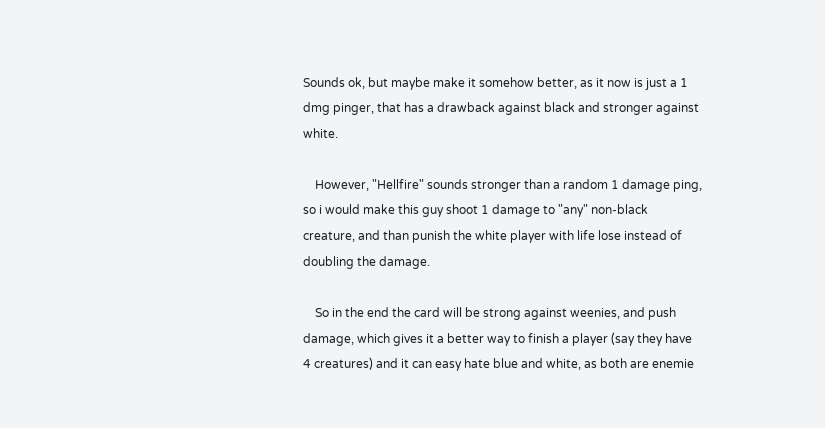Sounds ok, but maybe make it somehow better, as it now is just a 1 dmg pinger, that has a drawback against black and stronger against white.

    However, "Hellfire" sounds stronger than a random 1 damage ping, so i would make this guy shoot 1 damage to "any" non-black creature, and than punish the white player with life lose instead of doubling the damage.

    So in the end the card will be strong against weenies, and push damage, which gives it a better way to finish a player (say they have 4 creatures) and it can easy hate blue and white, as both are enemie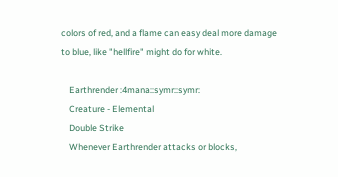colors of red, and a flame can easy deal more damage to blue, like "hellfire" might do for white.

    Earthrender :4mana::symr::symr:
    Creature - Elemental
    Double Strike
    Whenever Earthrender attacks or blocks,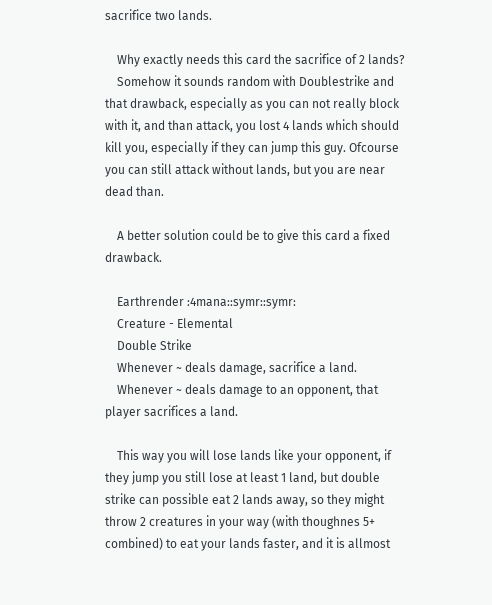sacrifice two lands.

    Why exactly needs this card the sacrifice of 2 lands?
    Somehow it sounds random with Doublestrike and that drawback, especially as you can not really block with it, and than attack, you lost 4 lands which should kill you, especially if they can jump this guy. Ofcourse you can still attack without lands, but you are near dead than.

    A better solution could be to give this card a fixed drawback.

    Earthrender :4mana::symr::symr:
    Creature - Elemental
    Double Strike
    Whenever ~ deals damage, sacrifice a land.
    Whenever ~ deals damage to an opponent, that player sacrifices a land.

    This way you will lose lands like your opponent, if they jump you still lose at least 1 land, but double strike can possible eat 2 lands away, so they might throw 2 creatures in your way (with thoughnes 5+ combined) to eat your lands faster, and it is allmost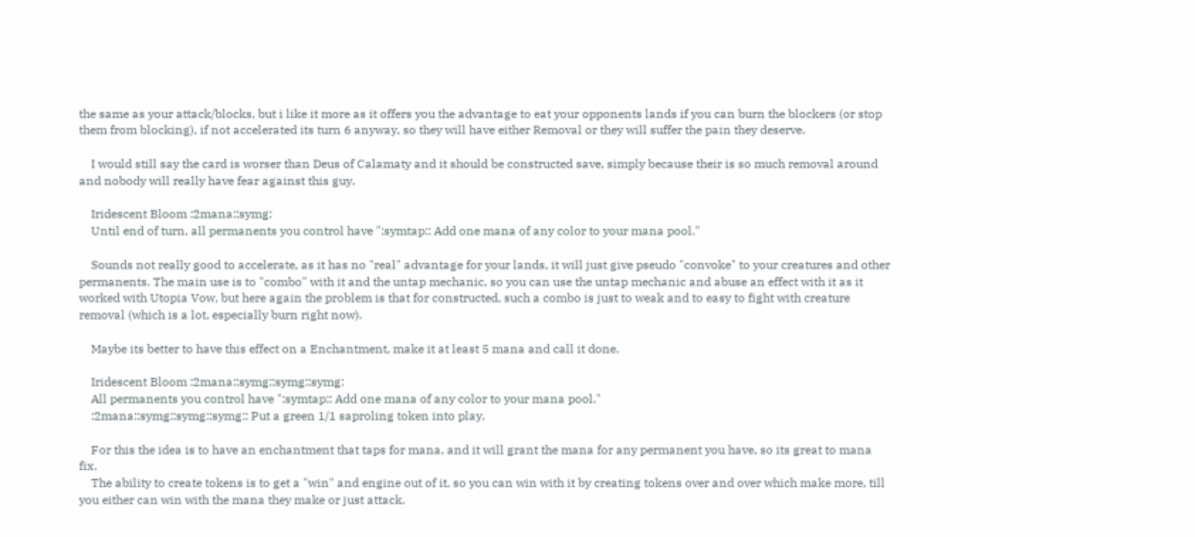the same as your attack/blocks, but i like it more as it offers you the advantage to eat your opponents lands if you can burn the blockers (or stop them from blocking), if not accelerated its turn 6 anyway, so they will have either Removal or they will suffer the pain they deserve.

    I would still say the card is worser than Deus of Calamaty and it should be constructed save, simply because their is so much removal around and nobody will really have fear against this guy.

    Iridescent Bloom :2mana::symg:
    Until end of turn, all permanents you control have ":symtap:: Add one mana of any color to your mana pool."

    Sounds not really good to accelerate, as it has no "real" advantage for your lands, it will just give pseudo "convoke" to your creatures and other permanents. The main use is to "combo" with it and the untap mechanic, so you can use the untap mechanic and abuse an effect with it as it worked with Utopia Vow, but here again the problem is that for constructed, such a combo is just to weak and to easy to fight with creature removal (which is a lot, especially burn right now).

    Maybe its better to have this effect on a Enchantment, make it at least 5 mana and call it done.

    Iridescent Bloom :2mana::symg::symg::symg:
    All permanents you control have ":symtap:: Add one mana of any color to your mana pool."
    :2mana::symg::symg::symg:: Put a green 1/1 saproling token into play.

    For this the idea is to have an enchantment that taps for mana, and it will grant the mana for any permanent you have, so its great to mana fix.
    The ability to create tokens is to get a "win" and engine out of it, so you can win with it by creating tokens over and over which make more, till you either can win with the mana they make or just attack.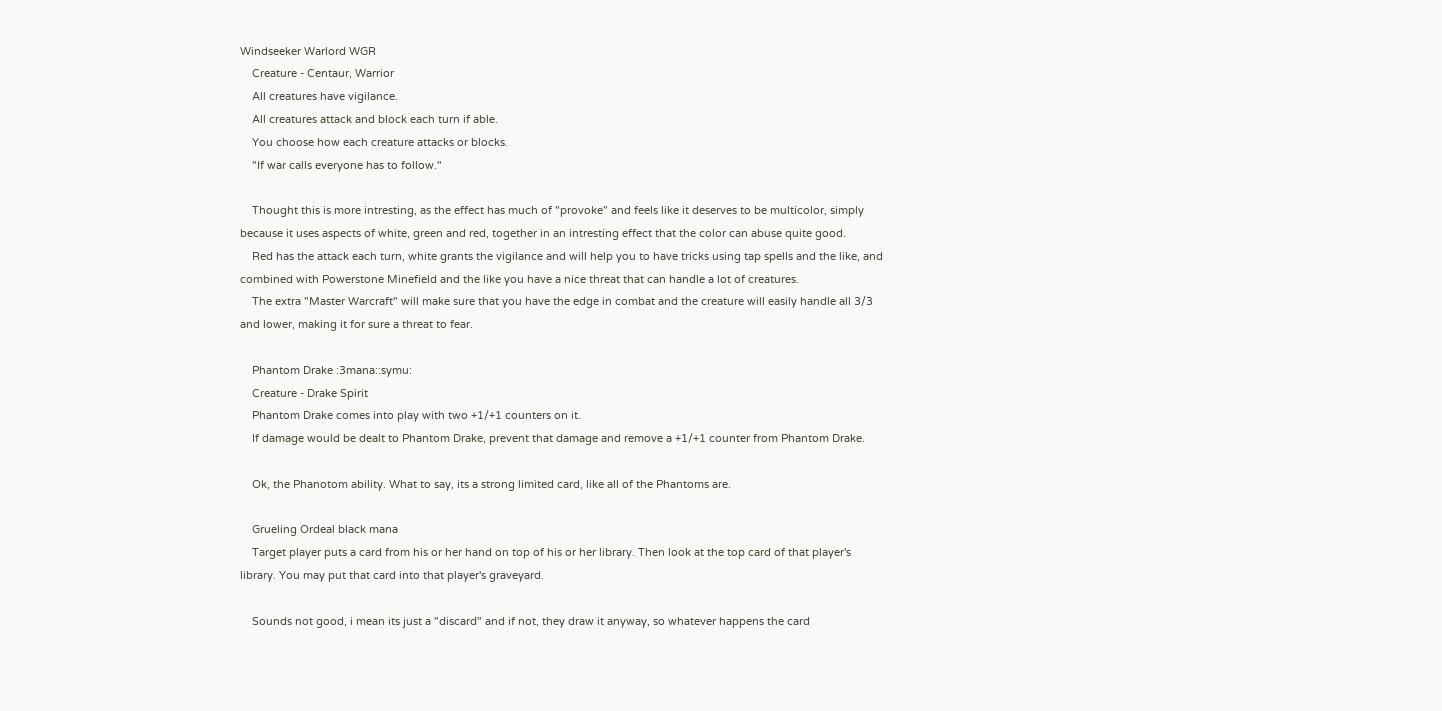Windseeker Warlord WGR
    Creature - Centaur, Warrior
    All creatures have vigilance.
    All creatures attack and block each turn if able.
    You choose how each creature attacks or blocks.
    "If war calls everyone has to follow."

    Thought this is more intresting, as the effect has much of "provoke" and feels like it deserves to be multicolor, simply because it uses aspects of white, green and red, together in an intresting effect that the color can abuse quite good.
    Red has the attack each turn, white grants the vigilance and will help you to have tricks using tap spells and the like, and combined with Powerstone Minefield and the like you have a nice threat that can handle a lot of creatures.
    The extra "Master Warcraft" will make sure that you have the edge in combat and the creature will easily handle all 3/3 and lower, making it for sure a threat to fear.

    Phantom Drake :3mana::symu:
    Creature - Drake Spirit
    Phantom Drake comes into play with two +1/+1 counters on it.
    If damage would be dealt to Phantom Drake, prevent that damage and remove a +1/+1 counter from Phantom Drake.

    Ok, the Phanotom ability. What to say, its a strong limited card, like all of the Phantoms are.

    Grueling Ordeal black mana
    Target player puts a card from his or her hand on top of his or her library. Then look at the top card of that player's library. You may put that card into that player's graveyard.

    Sounds not good, i mean its just a "discard" and if not, they draw it anyway, so whatever happens the card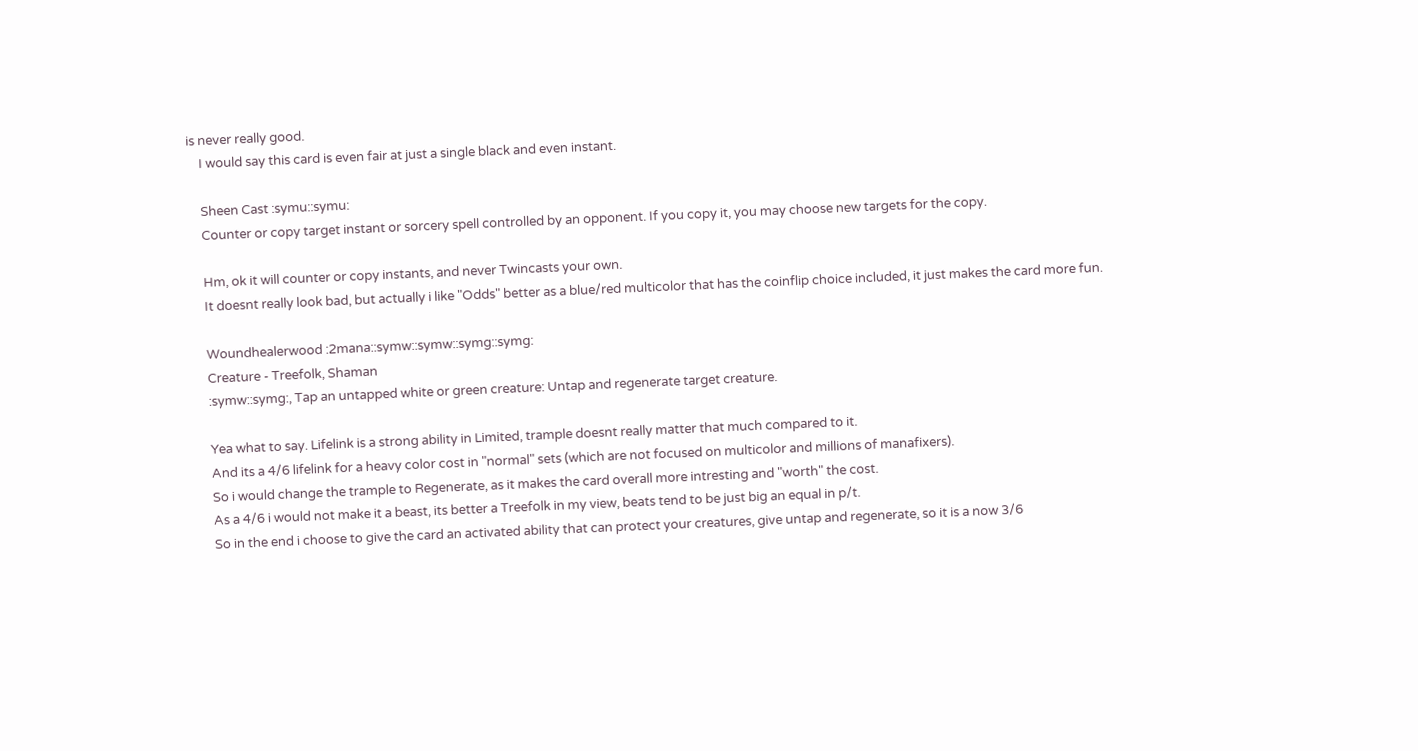is never really good.
    I would say this card is even fair at just a single black and even instant.

    Sheen Cast :symu::symu:
    Counter or copy target instant or sorcery spell controlled by an opponent. If you copy it, you may choose new targets for the copy.

    Hm, ok it will counter or copy instants, and never Twincasts your own.
    It doesnt really look bad, but actually i like "Odds" better as a blue/red multicolor that has the coinflip choice included, it just makes the card more fun.

    Woundhealerwood :2mana::symw::symw::symg::symg:
    Creature - Treefolk, Shaman
    :symw::symg:, Tap an untapped white or green creature: Untap and regenerate target creature.

    Yea what to say. Lifelink is a strong ability in Limited, trample doesnt really matter that much compared to it.
    And its a 4/6 lifelink for a heavy color cost in "normal" sets (which are not focused on multicolor and millions of manafixers).
    So i would change the trample to Regenerate, as it makes the card overall more intresting and "worth" the cost.
    As a 4/6 i would not make it a beast, its better a Treefolk in my view, beats tend to be just big an equal in p/t.
    So in the end i choose to give the card an activated ability that can protect your creatures, give untap and regenerate, so it is a now 3/6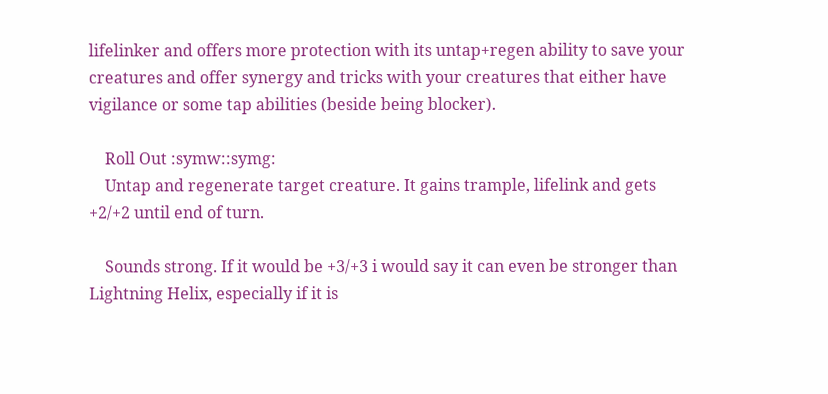lifelinker and offers more protection with its untap+regen ability to save your creatures and offer synergy and tricks with your creatures that either have vigilance or some tap abilities (beside being blocker).

    Roll Out :symw::symg:
    Untap and regenerate target creature. It gains trample, lifelink and gets +2/+2 until end of turn.

    Sounds strong. If it would be +3/+3 i would say it can even be stronger than Lightning Helix, especially if it is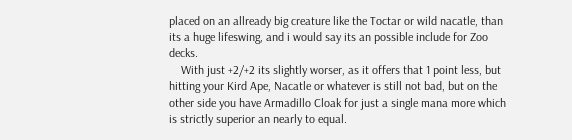placed on an allready big creature like the Toctar or wild nacatle, than its a huge lifeswing, and i would say its an possible include for Zoo decks.
    With just +2/+2 its slightly worser, as it offers that 1 point less, but hitting your Kird Ape, Nacatle or whatever is still not bad, but on the other side you have Armadillo Cloak for just a single mana more which is strictly superior an nearly to equal.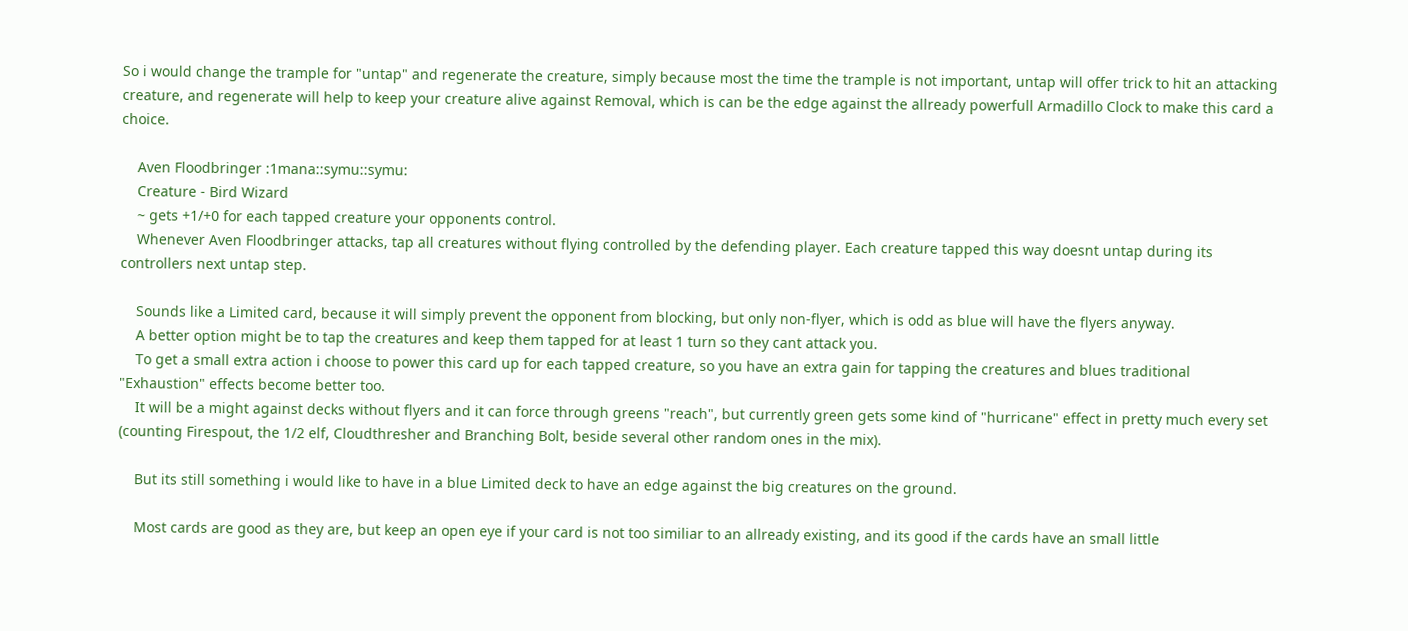So i would change the trample for "untap" and regenerate the creature, simply because most the time the trample is not important, untap will offer trick to hit an attacking creature, and regenerate will help to keep your creature alive against Removal, which is can be the edge against the allready powerfull Armadillo Clock to make this card a choice.

    Aven Floodbringer :1mana::symu::symu:
    Creature - Bird Wizard
    ~ gets +1/+0 for each tapped creature your opponents control.
    Whenever Aven Floodbringer attacks, tap all creatures without flying controlled by the defending player. Each creature tapped this way doesnt untap during its controllers next untap step.

    Sounds like a Limited card, because it will simply prevent the opponent from blocking, but only non-flyer, which is odd as blue will have the flyers anyway.
    A better option might be to tap the creatures and keep them tapped for at least 1 turn so they cant attack you.
    To get a small extra action i choose to power this card up for each tapped creature, so you have an extra gain for tapping the creatures and blues traditional "Exhaustion" effects become better too.
    It will be a might against decks without flyers and it can force through greens "reach", but currently green gets some kind of "hurricane" effect in pretty much every set (counting Firespout, the 1/2 elf, Cloudthresher and Branching Bolt, beside several other random ones in the mix).

    But its still something i would like to have in a blue Limited deck to have an edge against the big creatures on the ground.

    Most cards are good as they are, but keep an open eye if your card is not too similiar to an allready existing, and its good if the cards have an small little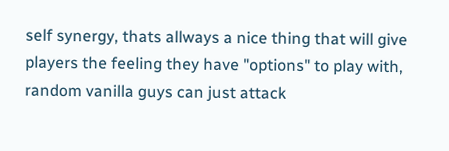self synergy, thats allways a nice thing that will give players the feeling they have "options" to play with, random vanilla guys can just attack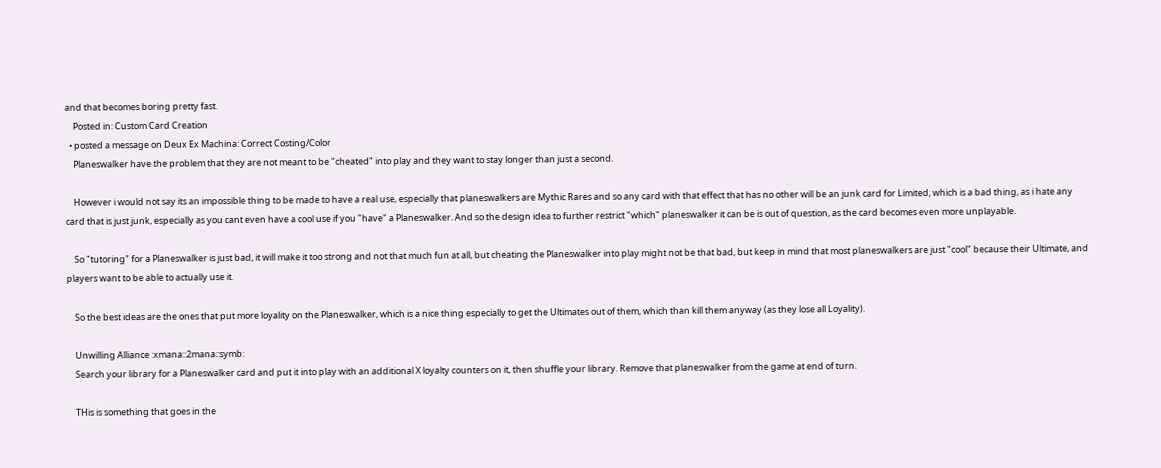and that becomes boring pretty fast.
    Posted in: Custom Card Creation
  • posted a message on Deux Ex Machina: Correct Costing/Color
    Planeswalker have the problem that they are not meant to be "cheated" into play and they want to stay longer than just a second.

    However i would not say its an impossible thing to be made to have a real use, especially that planeswalkers are Mythic Rares and so any card with that effect that has no other will be an junk card for Limited, which is a bad thing, as i hate any card that is just junk, especially as you cant even have a cool use if you "have" a Planeswalker. And so the design idea to further restrict "which" planeswalker it can be is out of question, as the card becomes even more unplayable.

    So "tutoring" for a Planeswalker is just bad, it will make it too strong and not that much fun at all, but cheating the Planeswalker into play might not be that bad, but keep in mind that most planeswalkers are just "cool" because their Ultimate, and players want to be able to actually use it.

    So the best ideas are the ones that put more loyality on the Planeswalker, which is a nice thing especially to get the Ultimates out of them, which than kill them anyway (as they lose all Loyality).

    Unwilling Alliance :xmana::2mana::symb:
    Search your library for a Planeswalker card and put it into play with an additional X loyalty counters on it, then shuffle your library. Remove that planeswalker from the game at end of turn.

    THis is something that goes in the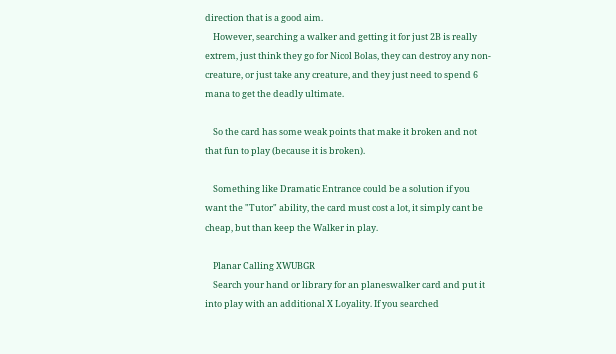direction that is a good aim.
    However, searching a walker and getting it for just 2B is really extrem, just think they go for Nicol Bolas, they can destroy any non-creature, or just take any creature, and they just need to spend 6 mana to get the deadly ultimate.

    So the card has some weak points that make it broken and not that fun to play (because it is broken).

    Something like Dramatic Entrance could be a solution if you want the "Tutor" ability, the card must cost a lot, it simply cant be cheap, but than keep the Walker in play.

    Planar Calling XWUBGR
    Search your hand or library for an planeswalker card and put it into play with an additional X Loyality. If you searched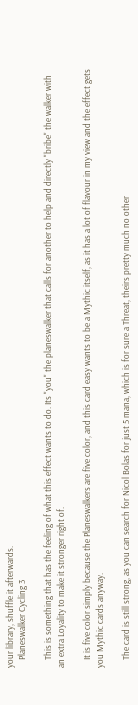your library, shuffle it afterwards.
    Planeswalker Cycling 3

    This is something that has the feeling of what this effect wants to do. Its "you" the planeswalker that calls for another to help and directly "bribe" the walker with an extra Loyality to make it stronger right of.

    It is five color simply because the Planeswalkers are five color, and this card easy wants to be a Mythic itself, as it has a lot of flavour in my view and the effect gets you Mythic cards anyway.

    The card is still strong, as you can search for Nicol Bolas for just 5 mana, which is for sure a Threat, theirs pretty much no other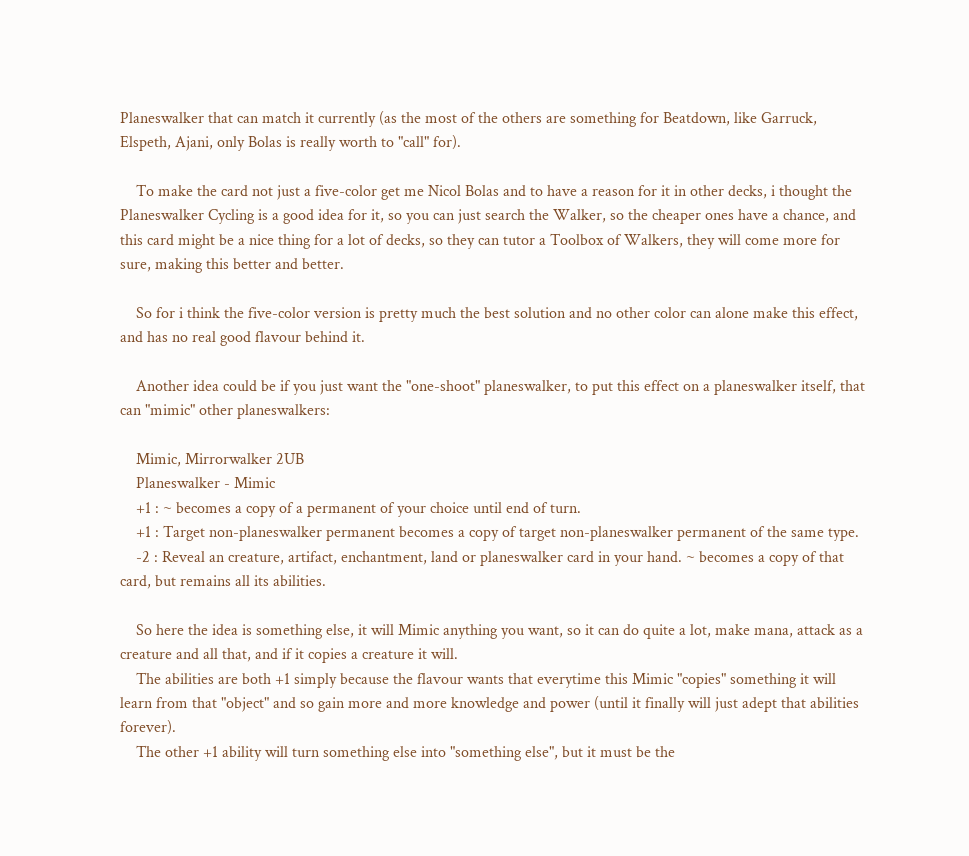Planeswalker that can match it currently (as the most of the others are something for Beatdown, like Garruck, Elspeth, Ajani, only Bolas is really worth to "call" for).

    To make the card not just a five-color get me Nicol Bolas and to have a reason for it in other decks, i thought the Planeswalker Cycling is a good idea for it, so you can just search the Walker, so the cheaper ones have a chance, and this card might be a nice thing for a lot of decks, so they can tutor a Toolbox of Walkers, they will come more for sure, making this better and better.

    So for i think the five-color version is pretty much the best solution and no other color can alone make this effect, and has no real good flavour behind it.

    Another idea could be if you just want the "one-shoot" planeswalker, to put this effect on a planeswalker itself, that can "mimic" other planeswalkers:

    Mimic, Mirrorwalker 2UB
    Planeswalker - Mimic
    +1 : ~ becomes a copy of a permanent of your choice until end of turn.
    +1 : Target non-planeswalker permanent becomes a copy of target non-planeswalker permanent of the same type.
    -2 : Reveal an creature, artifact, enchantment, land or planeswalker card in your hand. ~ becomes a copy of that card, but remains all its abilities.

    So here the idea is something else, it will Mimic anything you want, so it can do quite a lot, make mana, attack as a creature and all that, and if it copies a creature it will.
    The abilities are both +1 simply because the flavour wants that everytime this Mimic "copies" something it will learn from that "object" and so gain more and more knowledge and power (until it finally will just adept that abilities forever).
    The other +1 ability will turn something else into "something else", but it must be the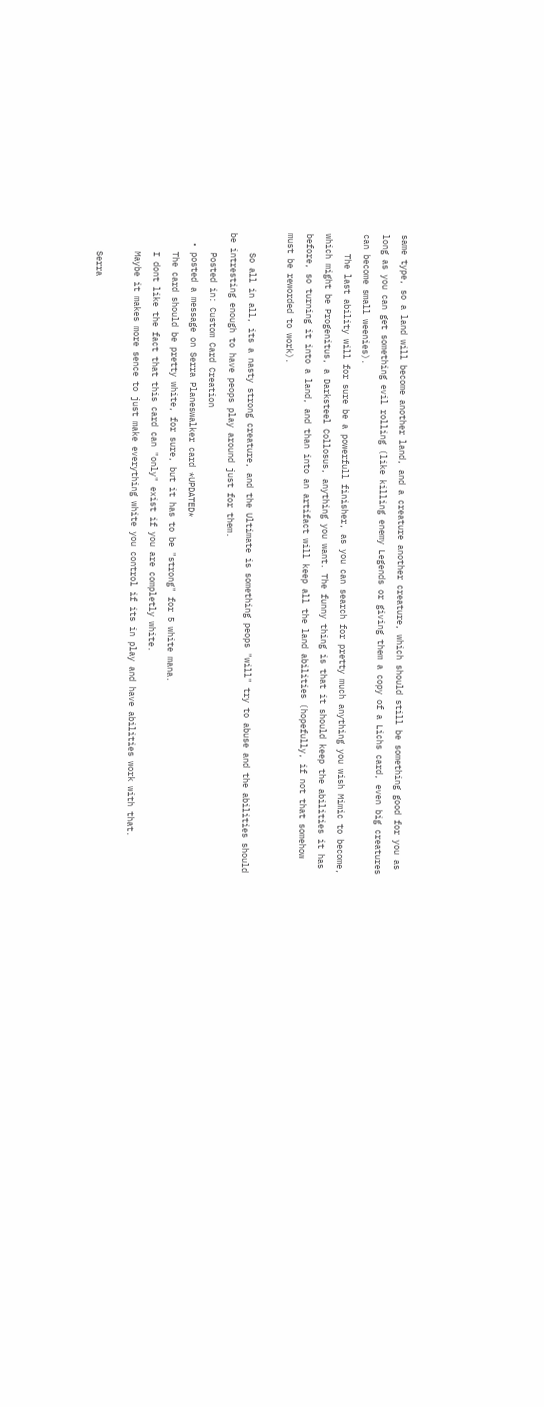same type, so a land will become another land, and a creature another creature, which should still be something good for you as long as you can get something evil rolling (like killing enemy Legends or giving them a copy of a Lichs card, even big creatures can become small weenies).
    The last ability will for sure be a powerfull finisher, as you can search for pretty much anything you wish Mimic to become, which might be Progenitus, a Darksteel Collosus, anything you want. The funny thing is that it should keep the abilities it has before, so turning it into a land, and than into an artifact will keep all the land abilities (hopefully, if not that somehow must be reworded to work).

    So all in all, its a nasty strong creature, and the Ultimate is something peops "will" try to abuse and the abilities should be intresting enough to have peops play around just for them.
    Posted in: Custom Card Creation
  • posted a message on Serra Planeswalker card *UPDATED*
    The card should be pretty white, for sure, but it has to be "strong" for 5 white mana.
    I dont like the fact that this card can "only" exist if you are completly white.
    Maybe it makes more sence to just make everything white you control if its in play and have abilities work with that.

    Serra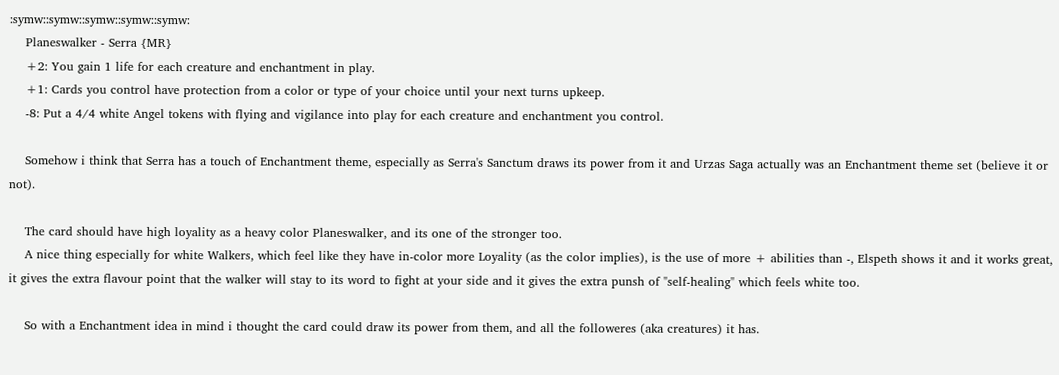:symw::symw::symw::symw::symw:
    Planeswalker - Serra {MR}
    +2: You gain 1 life for each creature and enchantment in play.
    +1: Cards you control have protection from a color or type of your choice until your next turns upkeep.
    -8: Put a 4/4 white Angel tokens with flying and vigilance into play for each creature and enchantment you control.

    Somehow i think that Serra has a touch of Enchantment theme, especially as Serra's Sanctum draws its power from it and Urzas Saga actually was an Enchantment theme set (believe it or not).

    The card should have high loyality as a heavy color Planeswalker, and its one of the stronger too.
    A nice thing especially for white Walkers, which feel like they have in-color more Loyality (as the color implies), is the use of more + abilities than -, Elspeth shows it and it works great, it gives the extra flavour point that the walker will stay to its word to fight at your side and it gives the extra punsh of "self-healing" which feels white too.

    So with a Enchantment idea in mind i thought the card could draw its power from them, and all the followeres (aka creatures) it has.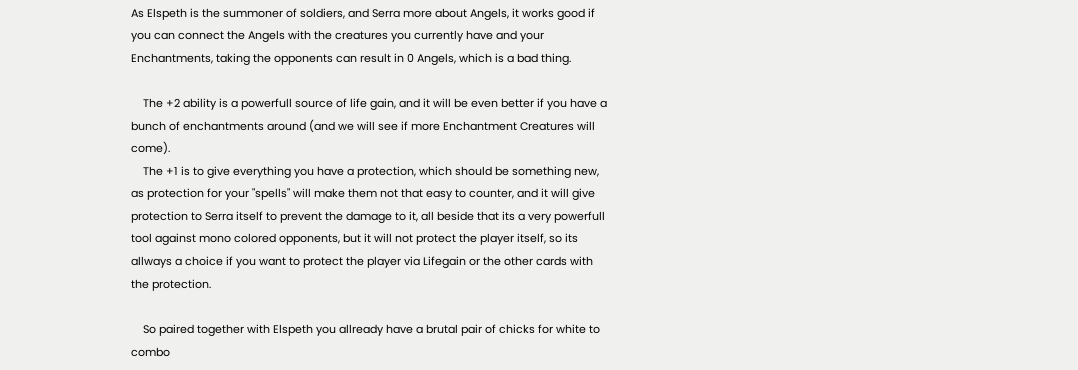As Elspeth is the summoner of soldiers, and Serra more about Angels, it works good if you can connect the Angels with the creatures you currently have and your Enchantments, taking the opponents can result in 0 Angels, which is a bad thing.

    The +2 ability is a powerfull source of life gain, and it will be even better if you have a bunch of enchantments around (and we will see if more Enchantment Creatures will come).
    The +1 is to give everything you have a protection, which should be something new, as protection for your "spells" will make them not that easy to counter, and it will give protection to Serra itself to prevent the damage to it, all beside that its a very powerfull tool against mono colored opponents, but it will not protect the player itself, so its allways a choice if you want to protect the player via Lifegain or the other cards with the protection.

    So paired together with Elspeth you allready have a brutal pair of chicks for white to combo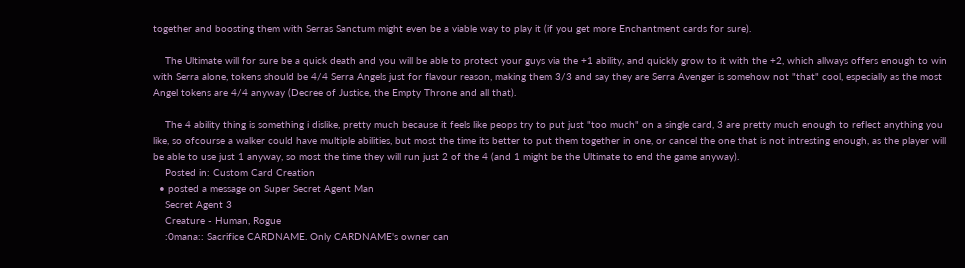together and boosting them with Serras Sanctum might even be a viable way to play it (if you get more Enchantment cards for sure).

    The Ultimate will for sure be a quick death and you will be able to protect your guys via the +1 ability, and quickly grow to it with the +2, which allways offers enough to win with Serra alone, tokens should be 4/4 Serra Angels just for flavour reason, making them 3/3 and say they are Serra Avenger is somehow not "that" cool, especially as the most Angel tokens are 4/4 anyway (Decree of Justice, the Empty Throne and all that).

    The 4 ability thing is something i dislike, pretty much because it feels like peops try to put just "too much" on a single card, 3 are pretty much enough to reflect anything you like, so ofcourse a walker could have multiple abilities, but most the time its better to put them together in one, or cancel the one that is not intresting enough, as the player will be able to use just 1 anyway, so most the time they will run just 2 of the 4 (and 1 might be the Ultimate to end the game anyway).
    Posted in: Custom Card Creation
  • posted a message on Super Secret Agent Man
    Secret Agent 3
    Creature - Human, Rogue
    :0mana:: Sacrifice CARDNAME. Only CARDNAME's owner can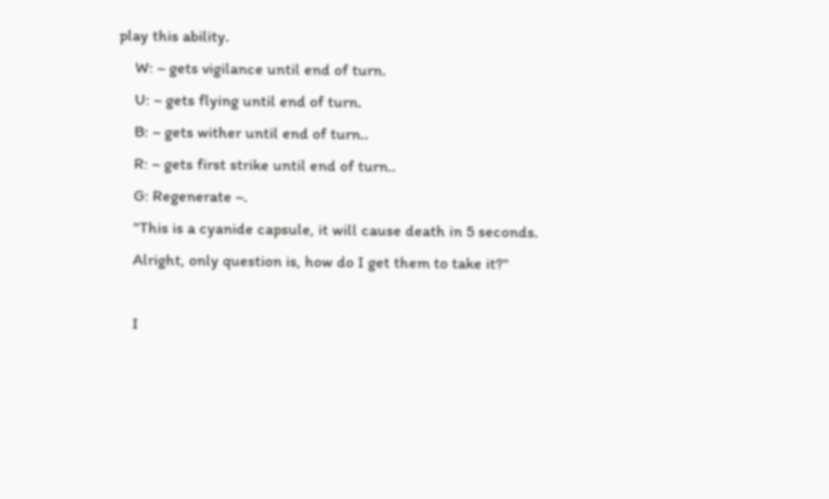play this ability.
    W: ~ gets vigilance until end of turn.
    U: ~ gets flying until end of turn.
    B: ~ gets wither until end of turn..
    R: ~ gets first strike until end of turn..
    G: Regenerate ~.
    "This is a cyanide capsule, it will cause death in 5 seconds.
    Alright, only question is, how do I get them to take it?"

    I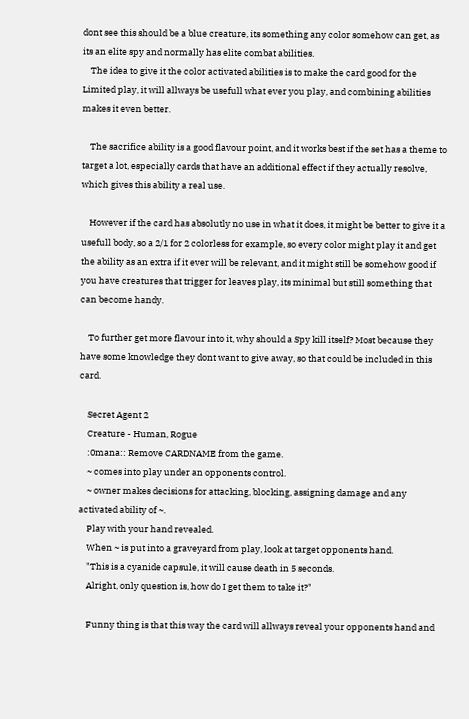dont see this should be a blue creature, its something any color somehow can get, as its an elite spy and normally has elite combat abilities.
    The idea to give it the color activated abilities is to make the card good for the Limited play, it will allways be usefull what ever you play, and combining abilities makes it even better.

    The sacrifice ability is a good flavour point, and it works best if the set has a theme to target a lot, especially cards that have an additional effect if they actually resolve, which gives this ability a real use.

    However if the card has absolutly no use in what it does, it might be better to give it a usefull body, so a 2/1 for 2 colorless for example, so every color might play it and get the ability as an extra if it ever will be relevant, and it might still be somehow good if you have creatures that trigger for leaves play, its minimal but still something that can become handy.

    To further get more flavour into it, why should a Spy kill itself? Most because they have some knowledge they dont want to give away, so that could be included in this card.

    Secret Agent 2
    Creature - Human, Rogue
    :0mana:: Remove CARDNAME from the game.
    ~ comes into play under an opponents control.
    ~ owner makes decisions for attacking, blocking, assigning damage and any activated ability of ~.
    Play with your hand revealed.
    When ~ is put into a graveyard from play, look at target opponents hand.
    "This is a cyanide capsule, it will cause death in 5 seconds.
    Alright, only question is, how do I get them to take it?"

    Funny thing is that this way the card will allways reveal your opponents hand and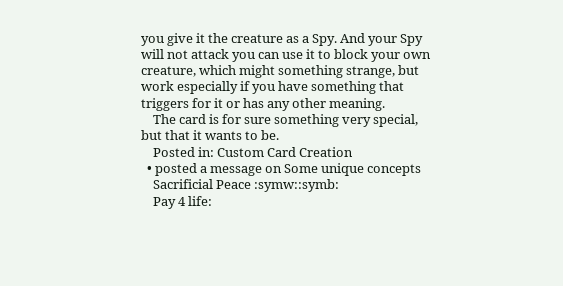you give it the creature as a Spy. And your Spy will not attack you can use it to block your own creature, which might something strange, but work especially if you have something that triggers for it or has any other meaning.
    The card is for sure something very special, but that it wants to be.
    Posted in: Custom Card Creation
  • posted a message on Some unique concepts
    Sacrificial Peace :symw::symb:
    Pay 4 life: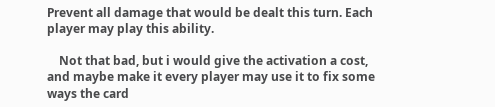Prevent all damage that would be dealt this turn. Each player may play this ability.

    Not that bad, but i would give the activation a cost, and maybe make it every player may use it to fix some ways the card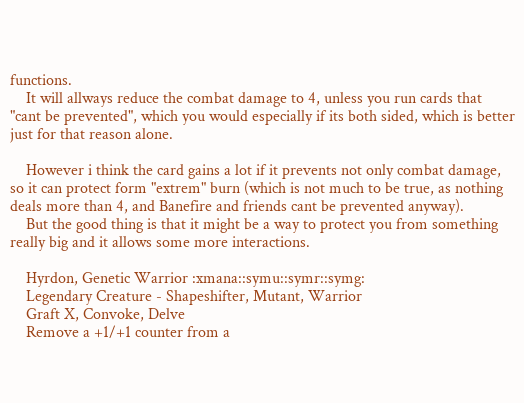functions.
    It will allways reduce the combat damage to 4, unless you run cards that "cant be prevented", which you would especially if its both sided, which is better just for that reason alone.

    However i think the card gains a lot if it prevents not only combat damage, so it can protect form "extrem" burn (which is not much to be true, as nothing deals more than 4, and Banefire and friends cant be prevented anyway).
    But the good thing is that it might be a way to protect you from something really big and it allows some more interactions.

    Hyrdon, Genetic Warrior :xmana::symu::symr::symg:
    Legendary Creature - Shapeshifter, Mutant, Warrior
    Graft X, Convoke, Delve
    Remove a +1/+1 counter from a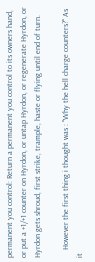permanent you control: Return a permanent you control to its owners hand, or put a +1/+1 counter on Hyrdon, or untap Hyrdon, or regenerate Hyrdon, or Hyrdon gets shroud, first strike, trample, haste or flying until end of turn.

    However the first thing i thought was : "Why the hell charge counters?" As it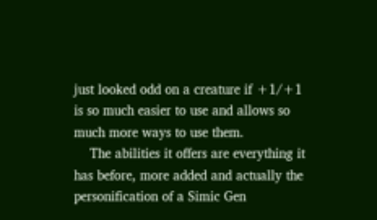just looked odd on a creature if +1/+1 is so much easier to use and allows so much more ways to use them.
    The abilities it offers are everything it has before, more added and actually the personification of a Simic Gen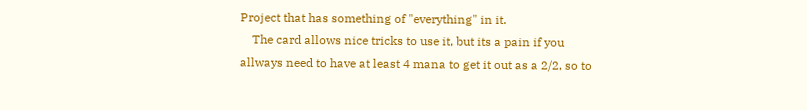Project that has something of "everything" in it.
    The card allows nice tricks to use it, but its a pain if you allways need to have at least 4 mana to get it out as a 2/2, so to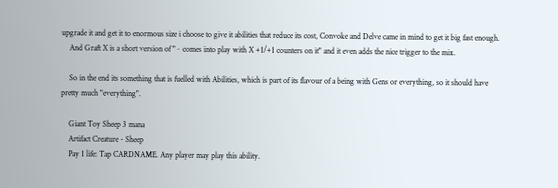upgrade it and get it to enormous size i choose to give it abilities that reduce its cost, Convoke and Delve came in mind to get it big fast enough.
    And Graft X is a short version of "~ comes into play with X +1/+1 counters on it" and it even adds the nice trigger to the mix.

    So in the end its something that is fuelled with Abilities, which is part of its flavour of a being with Gens or everything, so it should have pretty much "everything".

    Giant Toy Sheep 3 mana
    Artifact Creature - Sheep
    Pay 1 life: Tap CARDNAME. Any player may play this ability.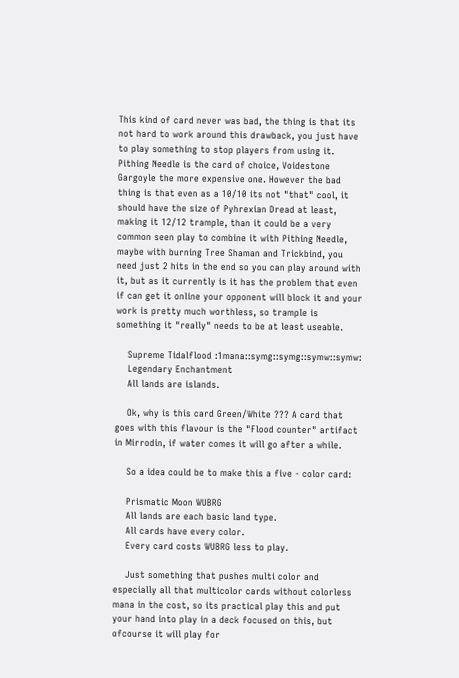This kind of card never was bad, the thing is that its not hard to work around this drawback, you just have to play something to stop players from using it. Pithing Needle is the card of choice, Voidestone Gargoyle the more expensive one. However the bad thing is that even as a 10/10 its not "that" cool, it should have the size of Pyhrexian Dread at least, making it 12/12 trample, than it could be a very common seen play to combine it with Pithing Needle, maybe with burning Tree Shaman and Trickbind, you need just 2 hits in the end so you can play around with it, but as it currently is it has the problem that even if can get it online your opponent will block it and your work is pretty much worthless, so trample is something it "really" needs to be at least useable.

    Supreme Tidalflood :1mana::symg::symg::symw::symw:
    Legendary Enchantment
    All lands are islands.

    Ok, why is this card Green/White ??? A card that goes with this flavour is the "Flood counter" artifact in Mirrodin, if water comes it will go after a while.

    So a idea could be to make this a five - color card:

    Prismatic Moon WUBRG
    All lands are each basic land type.
    All cards have every color.
    Every card costs WUBRG less to play.

    Just something that pushes multi color and especially all that multicolor cards without colorless mana in the cost, so its practical play this and put your hand into play in a deck focused on this, but ofcourse it will play for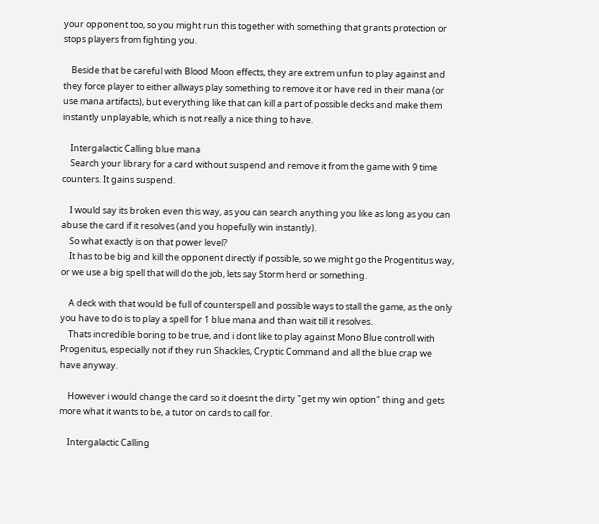your opponent too, so you might run this together with something that grants protection or stops players from fighting you.

    Beside that be careful with Blood Moon effects, they are extrem unfun to play against and they force player to either allways play something to remove it or have red in their mana (or use mana artifacts), but everything like that can kill a part of possible decks and make them instantly unplayable, which is not really a nice thing to have.

    Intergalactic Calling blue mana
    Search your library for a card without suspend and remove it from the game with 9 time counters. It gains suspend.

    I would say its broken even this way, as you can search anything you like as long as you can abuse the card if it resolves (and you hopefully win instantly).
    So what exactly is on that power level?
    It has to be big and kill the opponent directly if possible, so we might go the Progentitus way, or we use a big spell that will do the job, lets say Storm herd or something.

    A deck with that would be full of counterspell and possible ways to stall the game, as the only you have to do is to play a spell for 1 blue mana and than wait till it resolves.
    Thats incredible boring to be true, and i dont like to play against Mono Blue controll with Progenitus, especially not if they run Shackles, Cryptic Command and all the blue crap we have anyway.

    However i would change the card so it doesnt the dirty "get my win option" thing and gets more what it wants to be, a tutor on cards to call for.

    Intergalactic Calling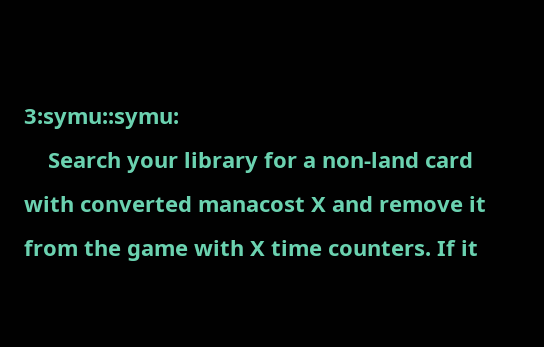3:symu::symu:
    Search your library for a non-land card with converted manacost X and remove it from the game with X time counters. If it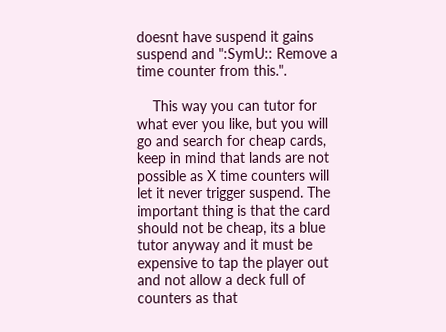doesnt have suspend it gains suspend and ":SymU:: Remove a time counter from this.".

    This way you can tutor for what ever you like, but you will go and search for cheap cards, keep in mind that lands are not possible as X time counters will let it never trigger suspend. The important thing is that the card should not be cheap, its a blue tutor anyway and it must be expensive to tap the player out and not allow a deck full of counters as that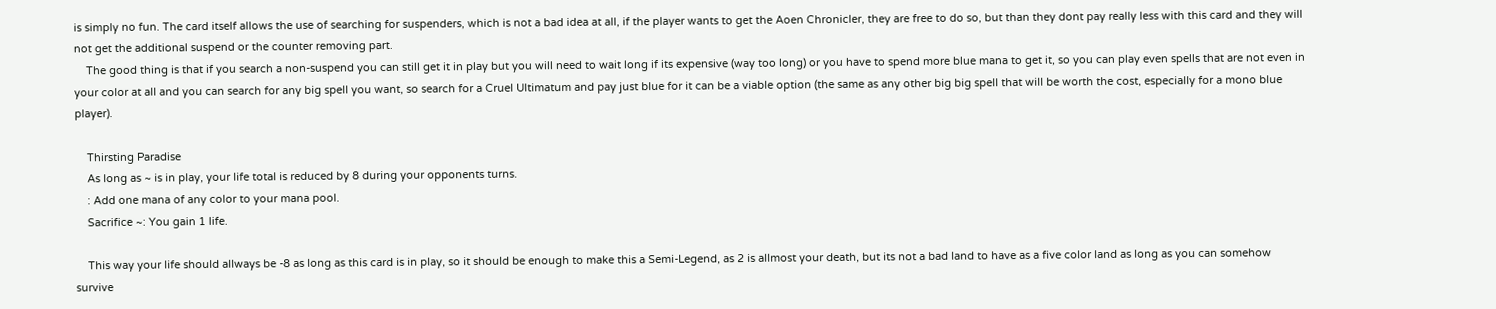is simply no fun. The card itself allows the use of searching for suspenders, which is not a bad idea at all, if the player wants to get the Aoen Chronicler, they are free to do so, but than they dont pay really less with this card and they will not get the additional suspend or the counter removing part.
    The good thing is that if you search a non-suspend you can still get it in play but you will need to wait long if its expensive (way too long) or you have to spend more blue mana to get it, so you can play even spells that are not even in your color at all and you can search for any big spell you want, so search for a Cruel Ultimatum and pay just blue for it can be a viable option (the same as any other big big spell that will be worth the cost, especially for a mono blue player).

    Thirsting Paradise
    As long as ~ is in play, your life total is reduced by 8 during your opponents turns.
    : Add one mana of any color to your mana pool.
    Sacrifice ~: You gain 1 life.

    This way your life should allways be -8 as long as this card is in play, so it should be enough to make this a Semi-Legend, as 2 is allmost your death, but its not a bad land to have as a five color land as long as you can somehow survive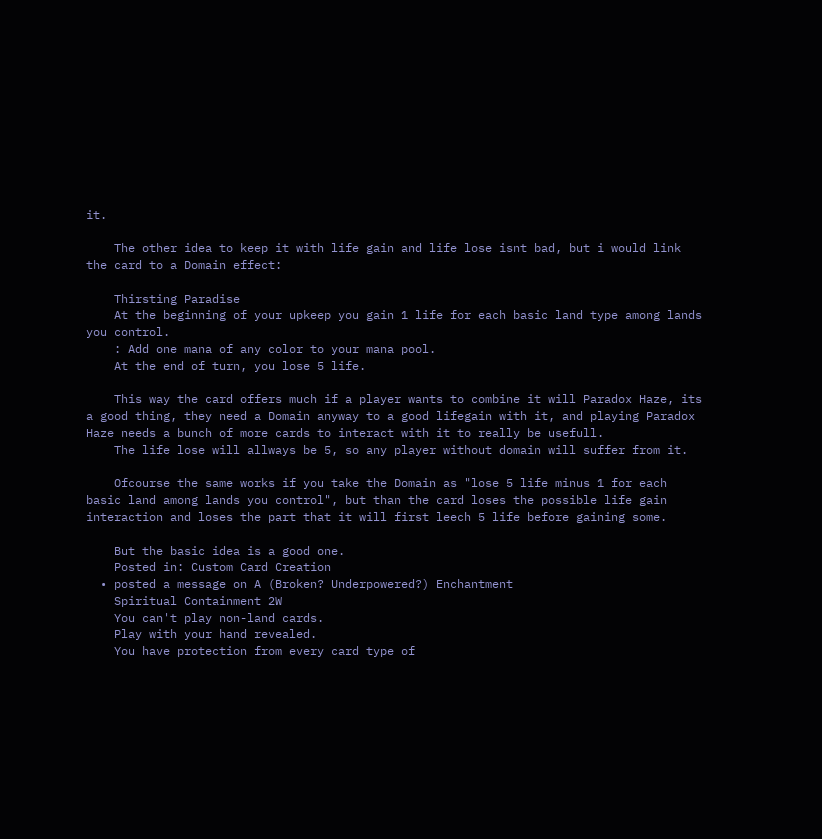it.

    The other idea to keep it with life gain and life lose isnt bad, but i would link the card to a Domain effect:

    Thirsting Paradise
    At the beginning of your upkeep you gain 1 life for each basic land type among lands you control.
    : Add one mana of any color to your mana pool.
    At the end of turn, you lose 5 life.

    This way the card offers much if a player wants to combine it will Paradox Haze, its a good thing, they need a Domain anyway to a good lifegain with it, and playing Paradox Haze needs a bunch of more cards to interact with it to really be usefull.
    The life lose will allways be 5, so any player without domain will suffer from it.

    Ofcourse the same works if you take the Domain as "lose 5 life minus 1 for each basic land among lands you control", but than the card loses the possible life gain interaction and loses the part that it will first leech 5 life before gaining some.

    But the basic idea is a good one.
    Posted in: Custom Card Creation
  • posted a message on A (Broken? Underpowered?) Enchantment
    Spiritual Containment 2W
    You can't play non-land cards.
    Play with your hand revealed.
    You have protection from every card type of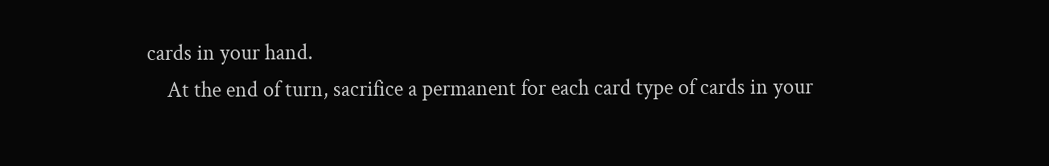cards in your hand.
    At the end of turn, sacrifice a permanent for each card type of cards in your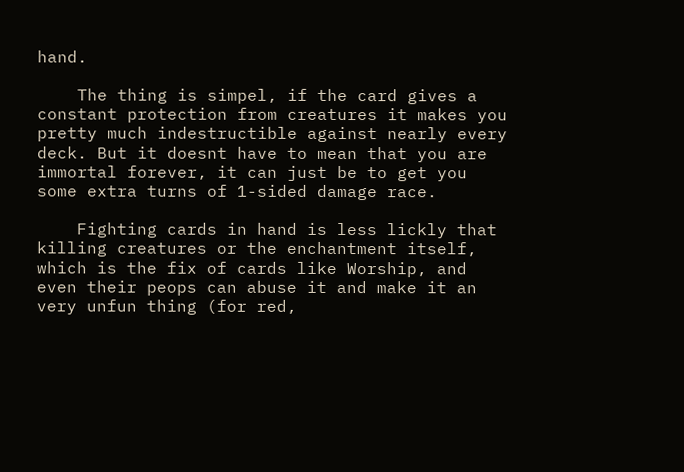hand.

    The thing is simpel, if the card gives a constant protection from creatures it makes you pretty much indestructible against nearly every deck. But it doesnt have to mean that you are immortal forever, it can just be to get you some extra turns of 1-sided damage race.

    Fighting cards in hand is less lickly that killing creatures or the enchantment itself, which is the fix of cards like Worship, and even their peops can abuse it and make it an very unfun thing (for red,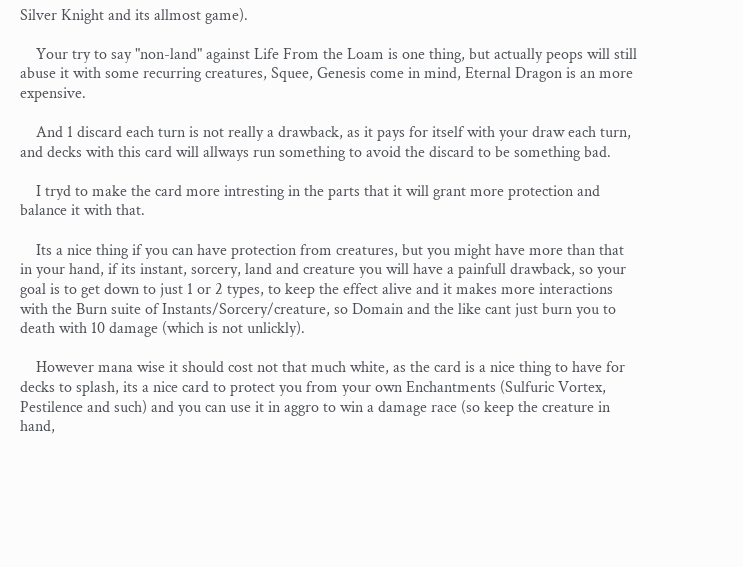Silver Knight and its allmost game).

    Your try to say "non-land" against Life From the Loam is one thing, but actually peops will still abuse it with some recurring creatures, Squee, Genesis come in mind, Eternal Dragon is an more expensive.

    And 1 discard each turn is not really a drawback, as it pays for itself with your draw each turn, and decks with this card will allways run something to avoid the discard to be something bad.

    I tryd to make the card more intresting in the parts that it will grant more protection and balance it with that.

    Its a nice thing if you can have protection from creatures, but you might have more than that in your hand, if its instant, sorcery, land and creature you will have a painfull drawback, so your goal is to get down to just 1 or 2 types, to keep the effect alive and it makes more interactions with the Burn suite of Instants/Sorcery/creature, so Domain and the like cant just burn you to death with 10 damage (which is not unlickly).

    However mana wise it should cost not that much white, as the card is a nice thing to have for decks to splash, its a nice card to protect you from your own Enchantments (Sulfuric Vortex, Pestilence and such) and you can use it in aggro to win a damage race (so keep the creature in hand,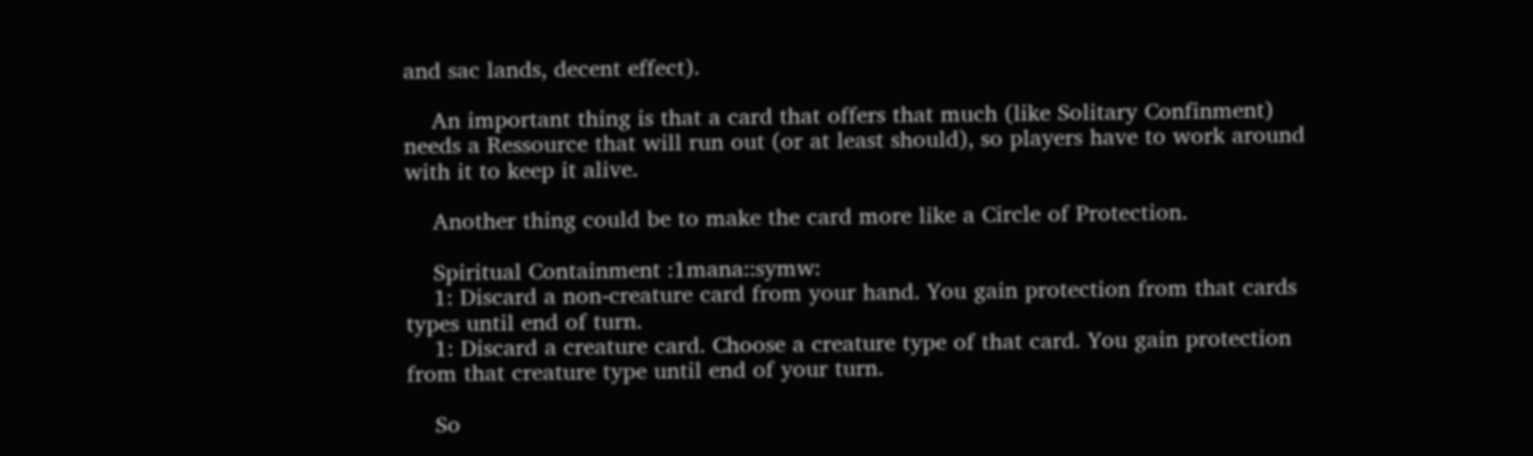and sac lands, decent effect).

    An important thing is that a card that offers that much (like Solitary Confinment) needs a Ressource that will run out (or at least should), so players have to work around with it to keep it alive.

    Another thing could be to make the card more like a Circle of Protection.

    Spiritual Containment :1mana::symw:
    1: Discard a non-creature card from your hand. You gain protection from that cards types until end of turn.
    1: Discard a creature card. Choose a creature type of that card. You gain protection from that creature type until end of your turn.

    So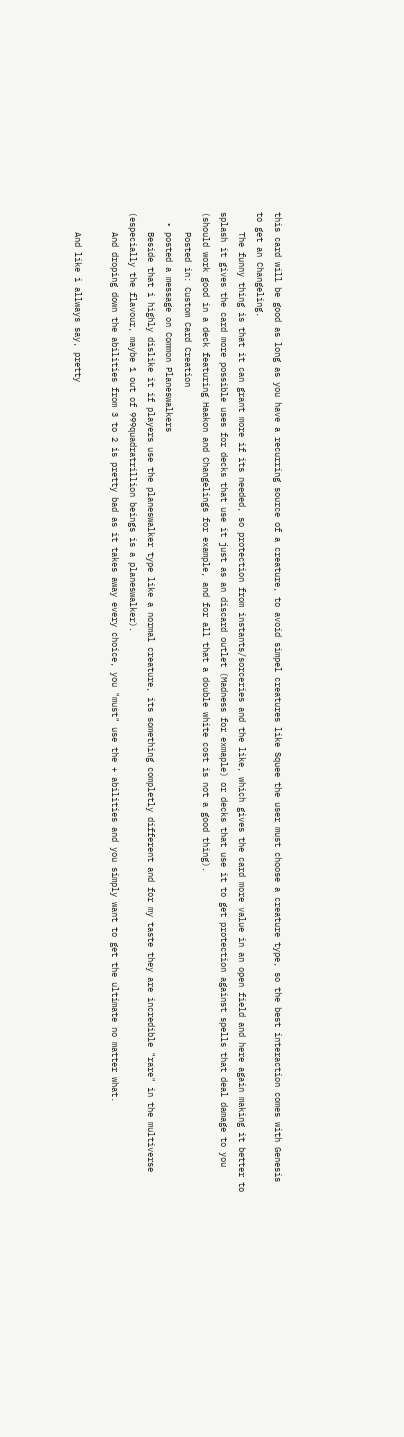this card will be good as long as you have a recurring source of a creature, to avoid simpel creatures like Squee the user must choose a creature type, so the best interaction comes with Genesis to get an Changeling.
    The funny thing is that it can grant more if its needed, so protection from instants/sorceries and the like, which gives the card more value in an open field and here again making it better to splash it gives the card more possible uses for decks that use it just as an discard outlet (Madness for exmaple) or decks that use it to get protection against spells that deal damage to you (should work good in a deck featuring Haakon and Changelings for example, and for all that a double white cost is not a good thing).
    Posted in: Custom Card Creation
  • posted a message on Common Planeswalkers
    Beside that i highly dislike it if players use the planeswalker type like a normal creature, its something completly different and for my taste they are incredible "rare" in the multiverse (especially the flavour, maybe 1 out of 999quadratrillion beings is a planeswalker).
    And droping down the abilities from 3 to 2 is pretty bad as it takes away every choice, you "must" use the + abilities and you simply want to get the ultimate no matter what.

    And like i allways say, pretty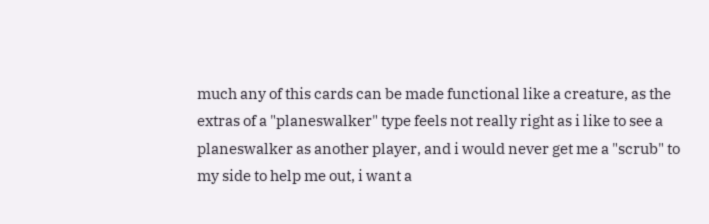much any of this cards can be made functional like a creature, as the extras of a "planeswalker" type feels not really right as i like to see a planeswalker as another player, and i would never get me a "scrub" to my side to help me out, i want a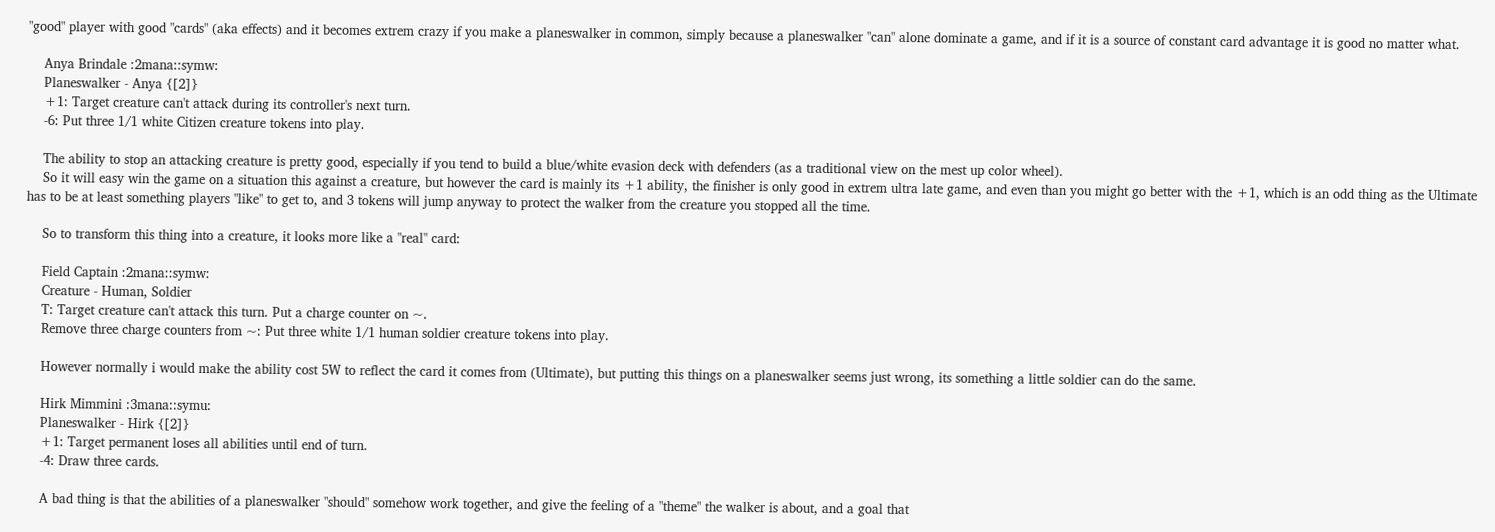"good" player with good "cards" (aka effects) and it becomes extrem crazy if you make a planeswalker in common, simply because a planeswalker "can" alone dominate a game, and if it is a source of constant card advantage it is good no matter what.

    Anya Brindale :2mana::symw:
    Planeswalker - Anya {[2]}
    +1: Target creature can't attack during its controller's next turn.
    -6: Put three 1/1 white Citizen creature tokens into play.

    The ability to stop an attacking creature is pretty good, especially if you tend to build a blue/white evasion deck with defenders (as a traditional view on the mest up color wheel).
    So it will easy win the game on a situation this against a creature, but however the card is mainly its +1 ability, the finisher is only good in extrem ultra late game, and even than you might go better with the +1, which is an odd thing as the Ultimate has to be at least something players "like" to get to, and 3 tokens will jump anyway to protect the walker from the creature you stopped all the time.

    So to transform this thing into a creature, it looks more like a "real" card:

    Field Captain :2mana::symw:
    Creature - Human, Soldier
    T: Target creature can't attack this turn. Put a charge counter on ~.
    Remove three charge counters from ~: Put three white 1/1 human soldier creature tokens into play.

    However normally i would make the ability cost 5W to reflect the card it comes from (Ultimate), but putting this things on a planeswalker seems just wrong, its something a little soldier can do the same.

    Hirk Mimmini :3mana::symu:
    Planeswalker - Hirk {[2]}
    +1: Target permanent loses all abilities until end of turn.
    -4: Draw three cards.

    A bad thing is that the abilities of a planeswalker "should" somehow work together, and give the feeling of a "theme" the walker is about, and a goal that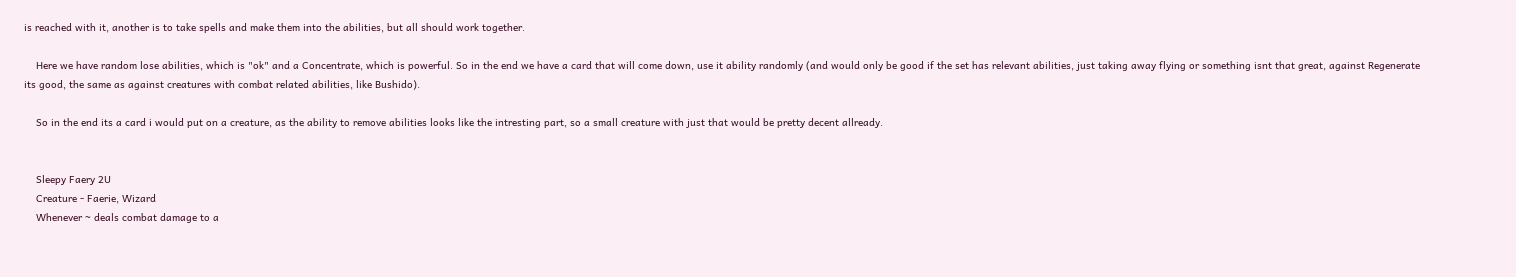is reached with it, another is to take spells and make them into the abilities, but all should work together.

    Here we have random lose abilities, which is "ok" and a Concentrate, which is powerful. So in the end we have a card that will come down, use it ability randomly (and would only be good if the set has relevant abilities, just taking away flying or something isnt that great, against Regenerate its good, the same as against creatures with combat related abilities, like Bushido).

    So in the end its a card i would put on a creature, as the ability to remove abilities looks like the intresting part, so a small creature with just that would be pretty decent allready.


    Sleepy Faery 2U
    Creature - Faerie, Wizard
    Whenever ~ deals combat damage to a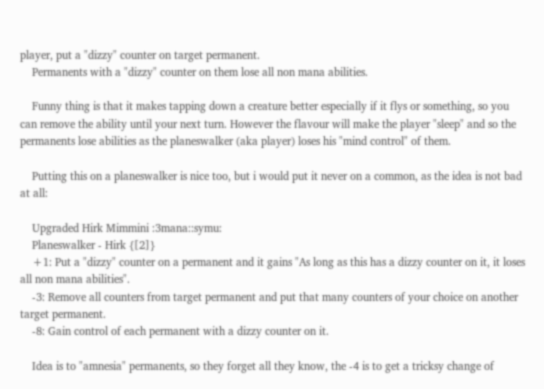player, put a "dizzy" counter on target permanent.
    Permanents with a "dizzy" counter on them lose all non mana abilities.

    Funny thing is that it makes tapping down a creature better especially if it flys or something, so you can remove the ability until your next turn. However the flavour will make the player "sleep" and so the permanents lose abilities as the planeswalker (aka player) loses his "mind control" of them.

    Putting this on a planeswalker is nice too, but i would put it never on a common, as the idea is not bad at all:

    Upgraded Hirk Mimmini :3mana::symu:
    Planeswalker - Hirk {[2]}
    +1: Put a "dizzy" counter on a permanent and it gains "As long as this has a dizzy counter on it, it loses all non mana abilities".
    -3: Remove all counters from target permanent and put that many counters of your choice on another target permanent.
    -8: Gain control of each permanent with a dizzy counter on it.

    Idea is to "amnesia" permanents, so they forget all they know, the -4 is to get a tricksy change of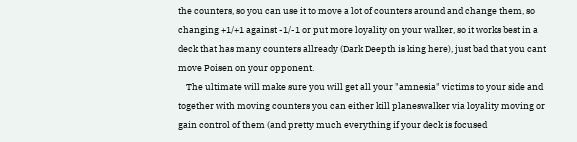the counters, so you can use it to move a lot of counters around and change them, so changing +1/+1 against -1/-1 or put more loyality on your walker, so it works best in a deck that has many counters allready (Dark Deepth is king here), just bad that you cant move Poisen on your opponent.
    The ultimate will make sure you will get all your "amnesia" victims to your side and together with moving counters you can either kill planeswalker via loyality moving or gain control of them (and pretty much everything if your deck is focused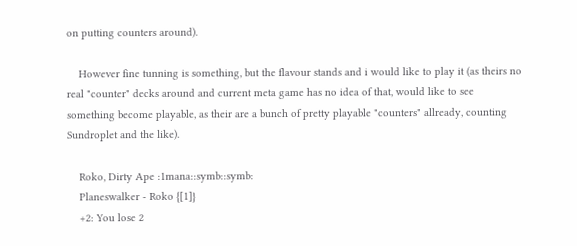on putting counters around).

    However fine tunning is something, but the flavour stands and i would like to play it (as theirs no real "counter" decks around and current meta game has no idea of that, would like to see something become playable, as their are a bunch of pretty playable "counters" allready, counting Sundroplet and the like).

    Roko, Dirty Ape :1mana::symb::symb:
    Planeswalker - Roko {[1]}
    +2: You lose 2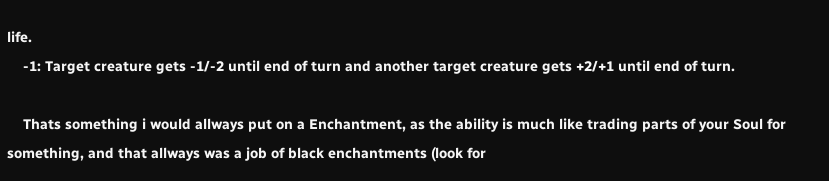life.
    -1: Target creature gets -1/-2 until end of turn and another target creature gets +2/+1 until end of turn.

    Thats something i would allways put on a Enchantment, as the ability is much like trading parts of your Soul for something, and that allways was a job of black enchantments (look for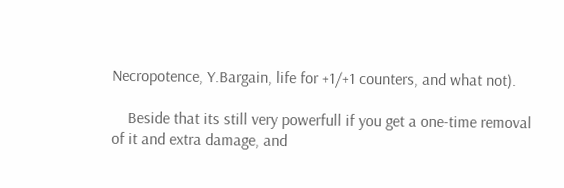Necropotence, Y.Bargain, life for +1/+1 counters, and what not).

    Beside that its still very powerfull if you get a one-time removal of it and extra damage, and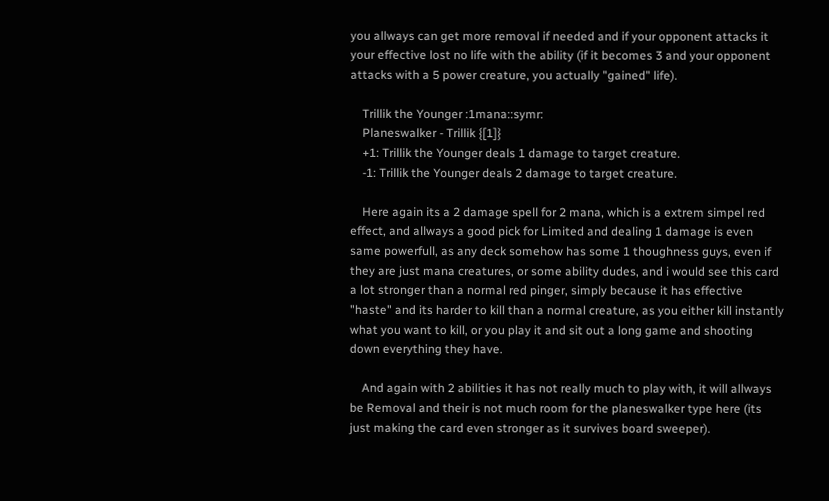you allways can get more removal if needed and if your opponent attacks it your effective lost no life with the ability (if it becomes 3 and your opponent attacks with a 5 power creature, you actually "gained" life).

    Trillik the Younger :1mana::symr:
    Planeswalker - Trillik {[1]}
    +1: Trillik the Younger deals 1 damage to target creature.
    -1: Trillik the Younger deals 2 damage to target creature.

    Here again its a 2 damage spell for 2 mana, which is a extrem simpel red effect, and allways a good pick for Limited and dealing 1 damage is even same powerfull, as any deck somehow has some 1 thoughness guys, even if they are just mana creatures, or some ability dudes, and i would see this card a lot stronger than a normal red pinger, simply because it has effective "haste" and its harder to kill than a normal creature, as you either kill instantly what you want to kill, or you play it and sit out a long game and shooting down everything they have.

    And again with 2 abilities it has not really much to play with, it will allways be Removal and their is not much room for the planeswalker type here (its just making the card even stronger as it survives board sweeper).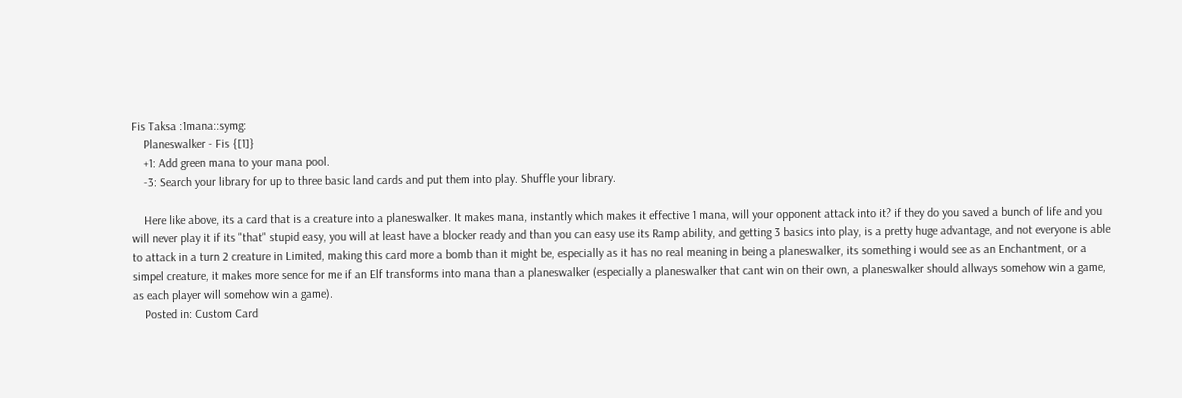Fis Taksa :1mana::symg:
    Planeswalker - Fis {[1]}
    +1: Add green mana to your mana pool.
    -3: Search your library for up to three basic land cards and put them into play. Shuffle your library.

    Here like above, its a card that is a creature into a planeswalker. It makes mana, instantly which makes it effective 1 mana, will your opponent attack into it? if they do you saved a bunch of life and you will never play it if its "that" stupid easy, you will at least have a blocker ready and than you can easy use its Ramp ability, and getting 3 basics into play, is a pretty huge advantage, and not everyone is able to attack in a turn 2 creature in Limited, making this card more a bomb than it might be, especially as it has no real meaning in being a planeswalker, its something i would see as an Enchantment, or a simpel creature, it makes more sence for me if an Elf transforms into mana than a planeswalker (especially a planeswalker that cant win on their own, a planeswalker should allways somehow win a game, as each player will somehow win a game).
    Posted in: Custom Card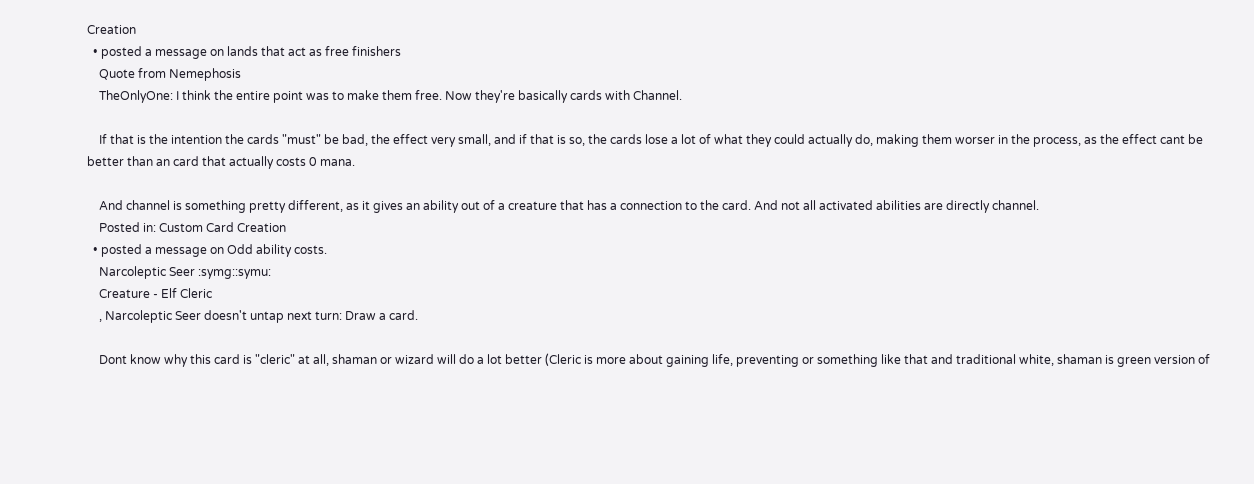Creation
  • posted a message on lands that act as free finishers
    Quote from Nemephosis
    TheOnlyOne: I think the entire point was to make them free. Now they're basically cards with Channel.

    If that is the intention the cards "must" be bad, the effect very small, and if that is so, the cards lose a lot of what they could actually do, making them worser in the process, as the effect cant be better than an card that actually costs 0 mana.

    And channel is something pretty different, as it gives an ability out of a creature that has a connection to the card. And not all activated abilities are directly channel.
    Posted in: Custom Card Creation
  • posted a message on Odd ability costs.
    Narcoleptic Seer :symg::symu:
    Creature - Elf Cleric
    , Narcoleptic Seer doesn't untap next turn: Draw a card.

    Dont know why this card is "cleric" at all, shaman or wizard will do a lot better (Cleric is more about gaining life, preventing or something like that and traditional white, shaman is green version of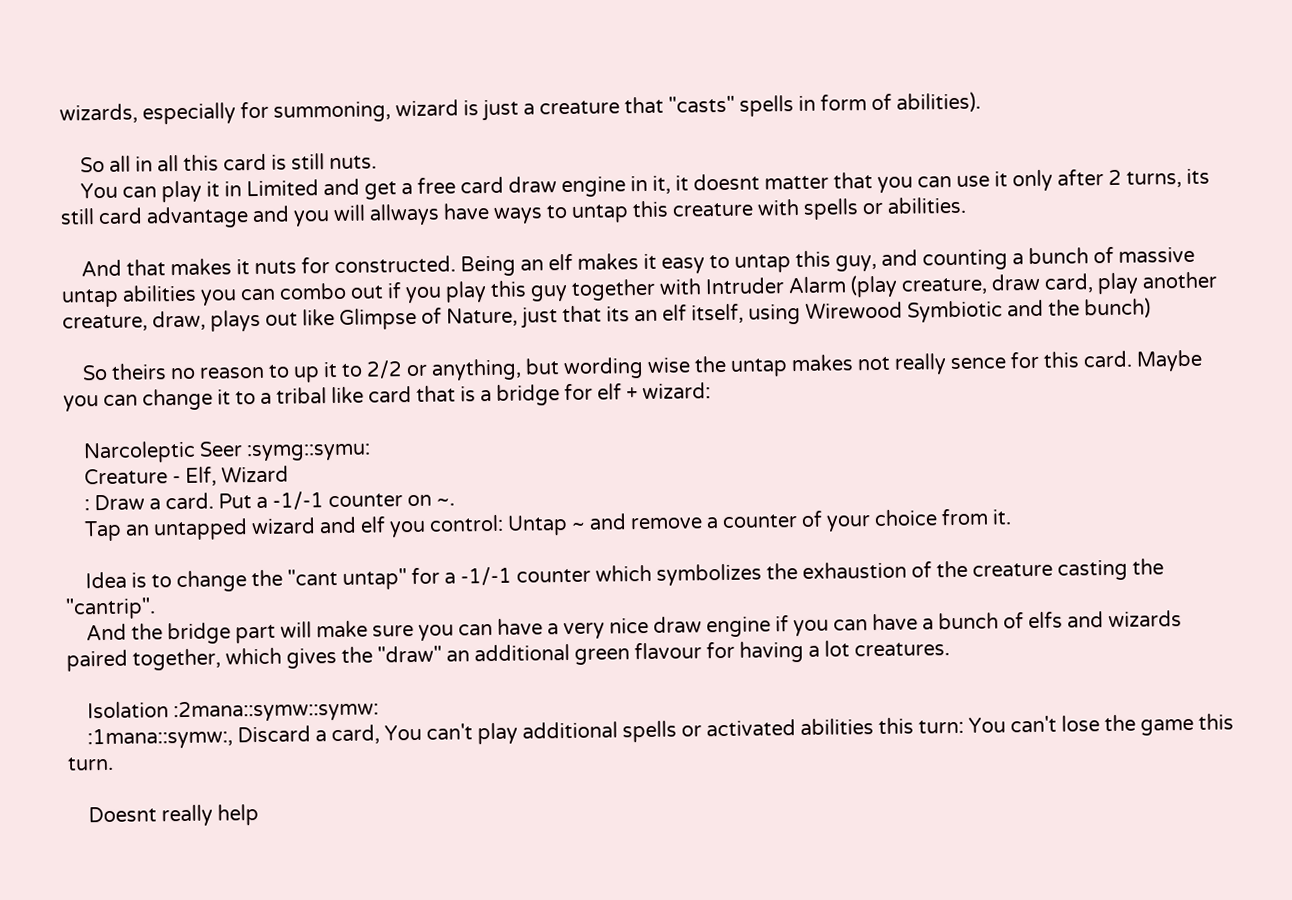wizards, especially for summoning, wizard is just a creature that "casts" spells in form of abilities).

    So all in all this card is still nuts.
    You can play it in Limited and get a free card draw engine in it, it doesnt matter that you can use it only after 2 turns, its still card advantage and you will allways have ways to untap this creature with spells or abilities.

    And that makes it nuts for constructed. Being an elf makes it easy to untap this guy, and counting a bunch of massive untap abilities you can combo out if you play this guy together with Intruder Alarm (play creature, draw card, play another creature, draw, plays out like Glimpse of Nature, just that its an elf itself, using Wirewood Symbiotic and the bunch)

    So theirs no reason to up it to 2/2 or anything, but wording wise the untap makes not really sence for this card. Maybe you can change it to a tribal like card that is a bridge for elf + wizard:

    Narcoleptic Seer :symg::symu:
    Creature - Elf, Wizard
    : Draw a card. Put a -1/-1 counter on ~.
    Tap an untapped wizard and elf you control: Untap ~ and remove a counter of your choice from it.

    Idea is to change the "cant untap" for a -1/-1 counter which symbolizes the exhaustion of the creature casting the "cantrip".
    And the bridge part will make sure you can have a very nice draw engine if you can have a bunch of elfs and wizards paired together, which gives the "draw" an additional green flavour for having a lot creatures.

    Isolation :2mana::symw::symw:
    :1mana::symw:, Discard a card, You can't play additional spells or activated abilities this turn: You can't lose the game this turn.

    Doesnt really help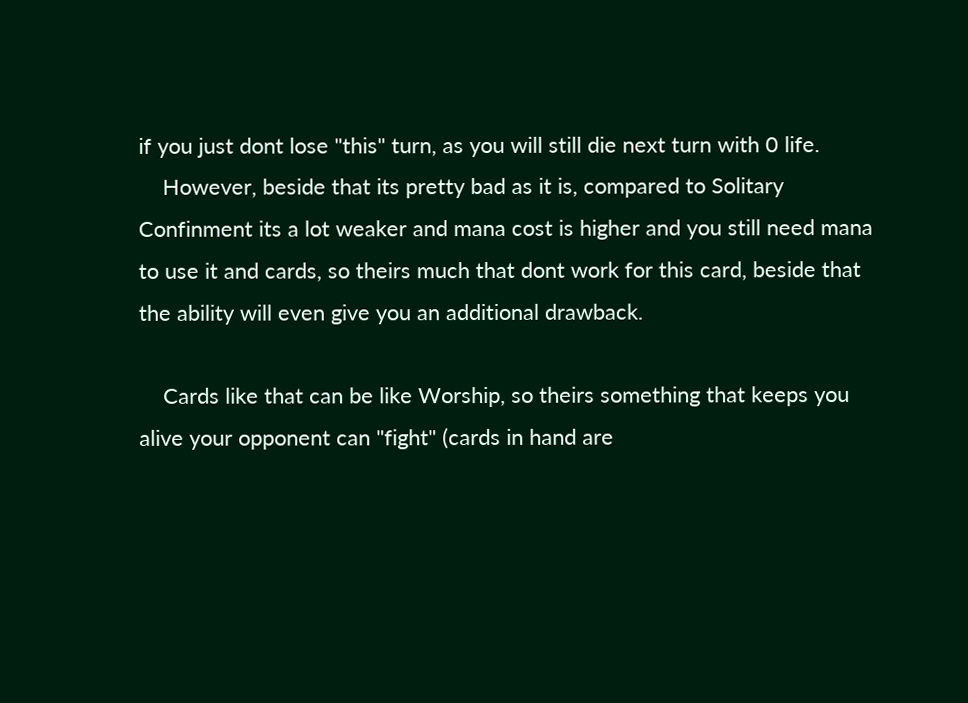if you just dont lose "this" turn, as you will still die next turn with 0 life.
    However, beside that its pretty bad as it is, compared to Solitary Confinment its a lot weaker and mana cost is higher and you still need mana to use it and cards, so theirs much that dont work for this card, beside that the ability will even give you an additional drawback.

    Cards like that can be like Worship, so theirs something that keeps you alive your opponent can "fight" (cards in hand are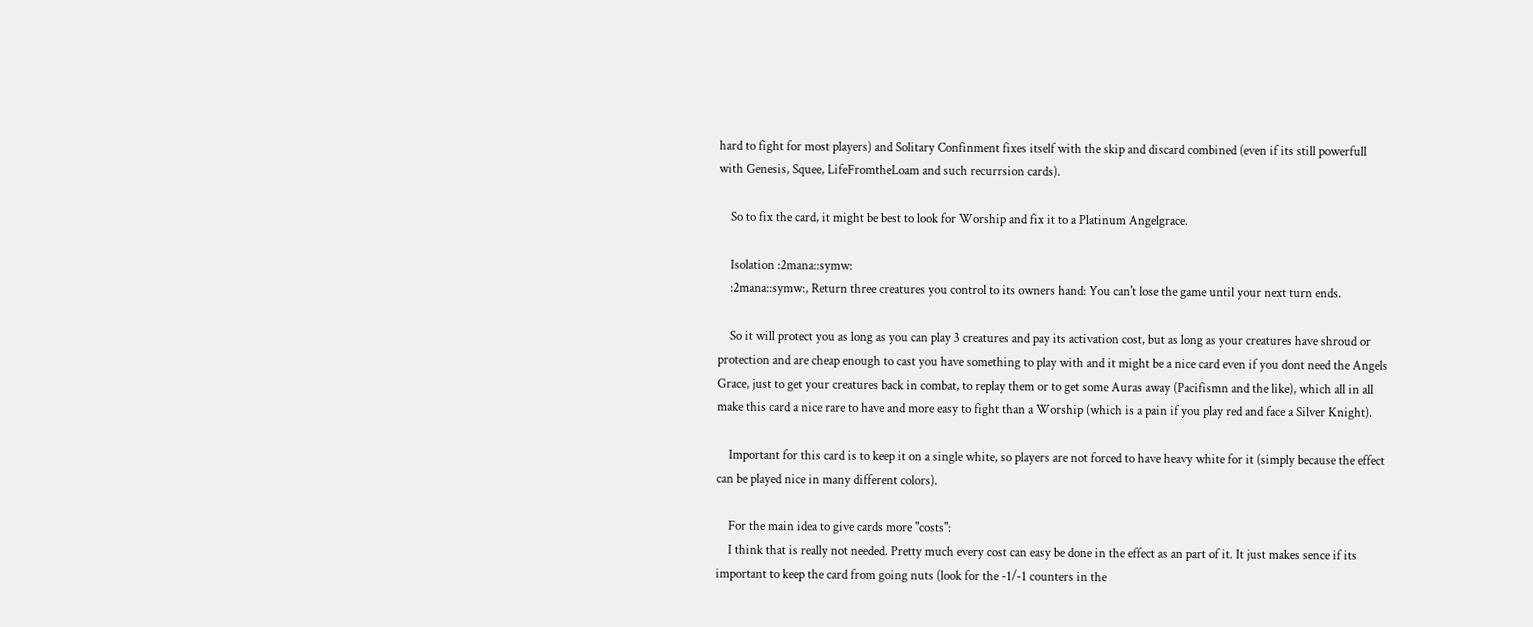hard to fight for most players) and Solitary Confinment fixes itself with the skip and discard combined (even if its still powerfull with Genesis, Squee, LifeFromtheLoam and such recurrsion cards).

    So to fix the card, it might be best to look for Worship and fix it to a Platinum Angelgrace.

    Isolation :2mana::symw:
    :2mana::symw:, Return three creatures you control to its owners hand: You can't lose the game until your next turn ends.

    So it will protect you as long as you can play 3 creatures and pay its activation cost, but as long as your creatures have shroud or protection and are cheap enough to cast you have something to play with and it might be a nice card even if you dont need the Angels Grace, just to get your creatures back in combat, to replay them or to get some Auras away (Pacifismn and the like), which all in all make this card a nice rare to have and more easy to fight than a Worship (which is a pain if you play red and face a Silver Knight).

    Important for this card is to keep it on a single white, so players are not forced to have heavy white for it (simply because the effect can be played nice in many different colors).

    For the main idea to give cards more "costs":
    I think that is really not needed. Pretty much every cost can easy be done in the effect as an part of it. It just makes sence if its important to keep the card from going nuts (look for the -1/-1 counters in the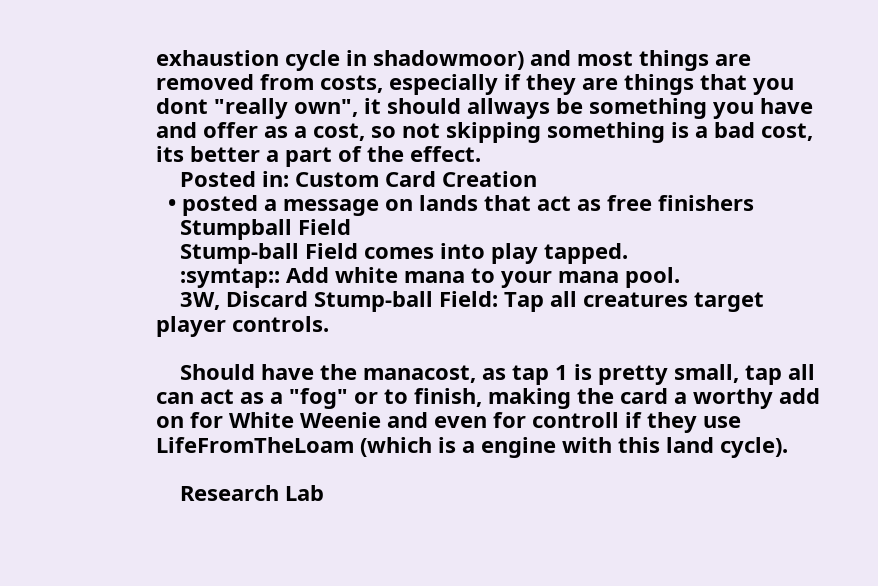exhaustion cycle in shadowmoor) and most things are removed from costs, especially if they are things that you dont "really own", it should allways be something you have and offer as a cost, so not skipping something is a bad cost, its better a part of the effect.
    Posted in: Custom Card Creation
  • posted a message on lands that act as free finishers
    Stumpball Field
    Stump-ball Field comes into play tapped.
    :symtap:: Add white mana to your mana pool.
    3W, Discard Stump-ball Field: Tap all creatures target player controls.

    Should have the manacost, as tap 1 is pretty small, tap all can act as a "fog" or to finish, making the card a worthy add on for White Weenie and even for controll if they use LifeFromTheLoam (which is a engine with this land cycle).

    Research Lab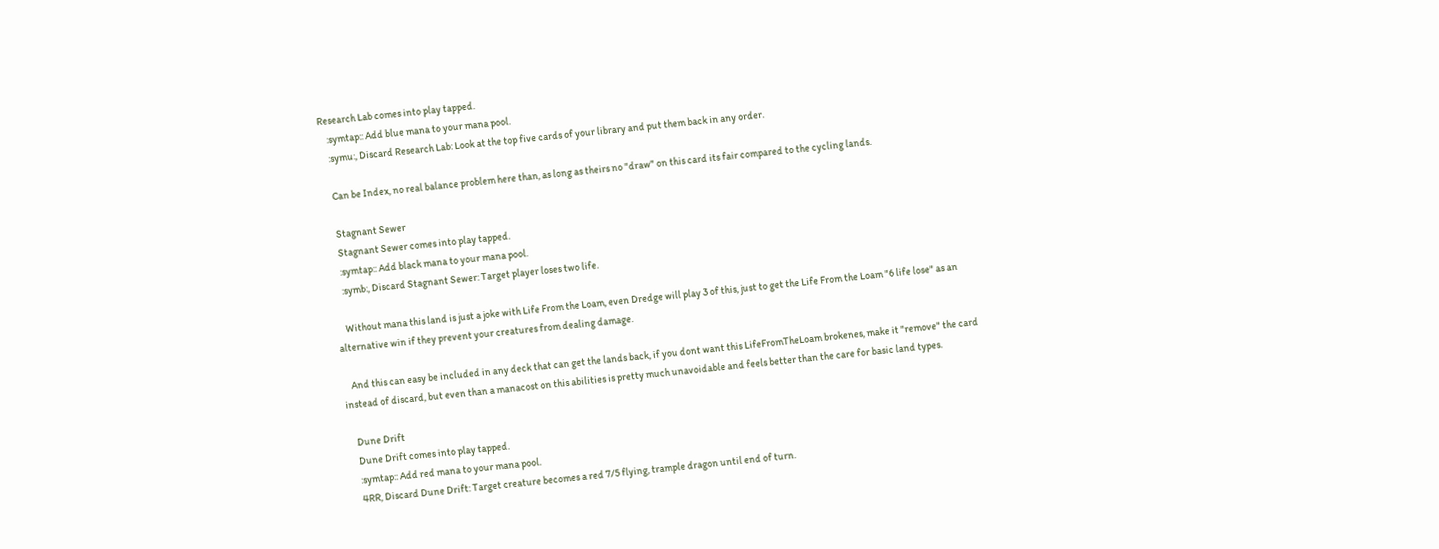Research Lab comes into play tapped.
    :symtap:: Add blue mana to your mana pool.
    :symu:, Discard Research Lab: Look at the top five cards of your library and put them back in any order.

    Can be Index, no real balance problem here than, as long as theirs no "draw" on this card its fair compared to the cycling lands.

    Stagnant Sewer
    Stagnant Sewer comes into play tapped.
    :symtap:: Add black mana to your mana pool.
    :symb:, Discard Stagnant Sewer: Target player loses two life.

    Without mana this land is just a joke with Life From the Loam, even Dredge will play 3 of this, just to get the Life From the Loam "6 life lose" as an alternative win if they prevent your creatures from dealing damage.

    And this can easy be included in any deck that can get the lands back, if you dont want this LifeFromTheLoam brokenes, make it "remove" the card instead of discard, but even than a manacost on this abilities is pretty much unavoidable and feels better than the care for basic land types.

    Dune Drift
    Dune Drift comes into play tapped.
    :symtap:: Add red mana to your mana pool.
    4RR, Discard Dune Drift: Target creature becomes a red 7/5 flying, trample dragon until end of turn.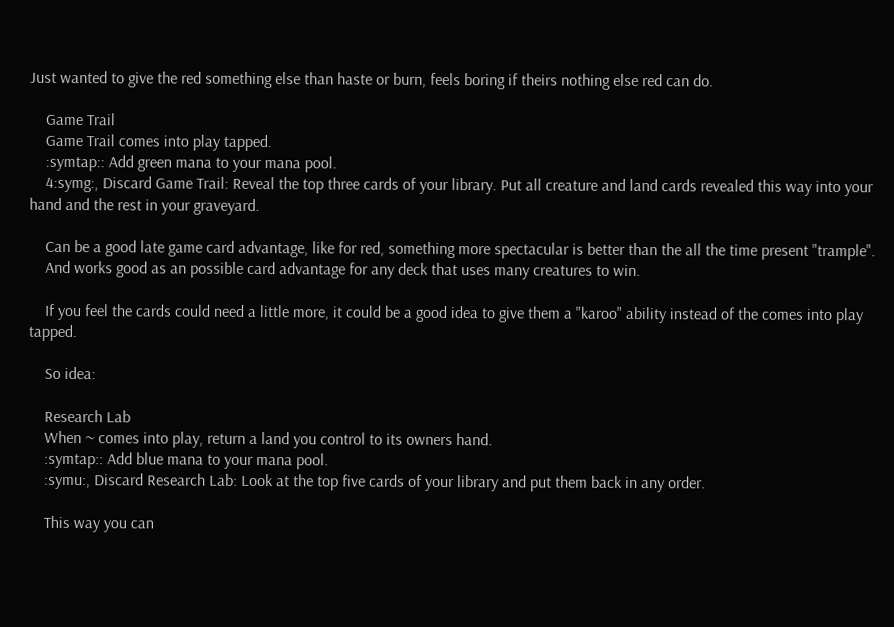Just wanted to give the red something else than haste or burn, feels boring if theirs nothing else red can do.

    Game Trail
    Game Trail comes into play tapped.
    :symtap:: Add green mana to your mana pool.
    4:symg:, Discard Game Trail: Reveal the top three cards of your library. Put all creature and land cards revealed this way into your hand and the rest in your graveyard.

    Can be a good late game card advantage, like for red, something more spectacular is better than the all the time present "trample".
    And works good as an possible card advantage for any deck that uses many creatures to win.

    If you feel the cards could need a little more, it could be a good idea to give them a "karoo" ability instead of the comes into play tapped.

    So idea:

    Research Lab
    When ~ comes into play, return a land you control to its owners hand.
    :symtap:: Add blue mana to your mana pool.
    :symu:, Discard Research Lab: Look at the top five cards of your library and put them back in any order.

    This way you can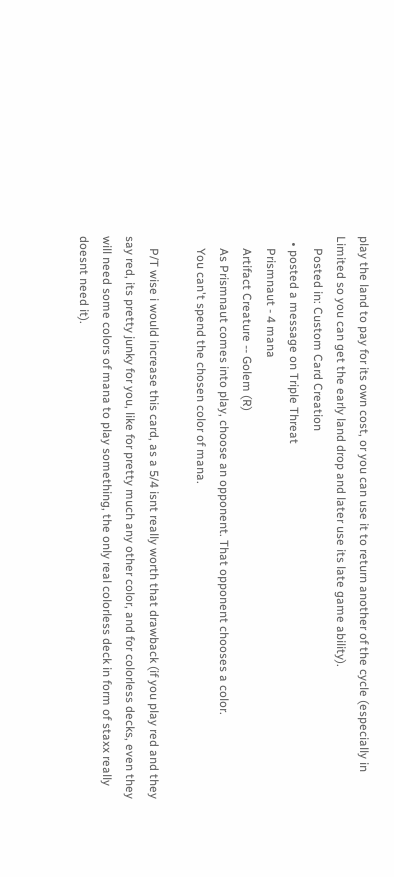play the land to pay for its own cost, or you can use it to return another of the cycle (especially in Limited so you can get the early land drop and later use its late game ability).
    Posted in: Custom Card Creation
  • posted a message on Triple Threat
    Prismnaut - 4 mana
    Artifact Creature -- Golem (R)
    As Prismnaut comes into play, choose an opponent. That opponent chooses a color.
    You can't spend the chosen color of mana.

    P/T wise i would increase this card, as a 5/4 isnt really worth that drawback (if you play red and they say red, its pretty junky for you, like for pretty much any other color, and for colorless decks, even they will need some colors of mana to play something, the only real colorless deck in form of staxx really doesnt need it).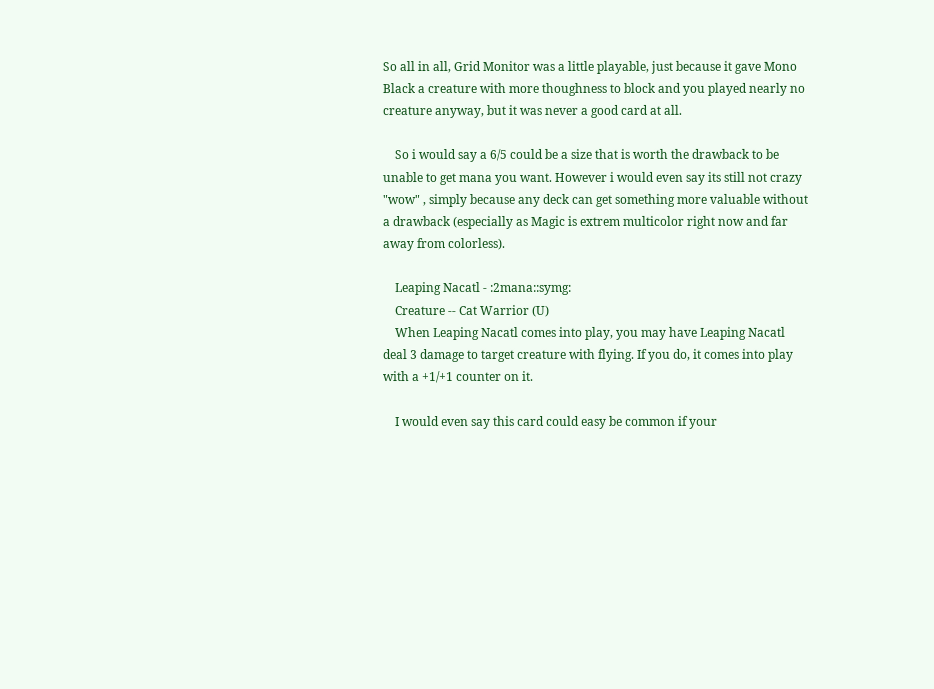So all in all, Grid Monitor was a little playable, just because it gave Mono Black a creature with more thoughness to block and you played nearly no creature anyway, but it was never a good card at all.

    So i would say a 6/5 could be a size that is worth the drawback to be unable to get mana you want. However i would even say its still not crazy "wow" , simply because any deck can get something more valuable without a drawback (especially as Magic is extrem multicolor right now and far away from colorless).

    Leaping Nacatl - :2mana::symg:
    Creature -- Cat Warrior (U)
    When Leaping Nacatl comes into play, you may have Leaping Nacatl deal 3 damage to target creature with flying. If you do, it comes into play with a +1/+1 counter on it.

    I would even say this card could easy be common if your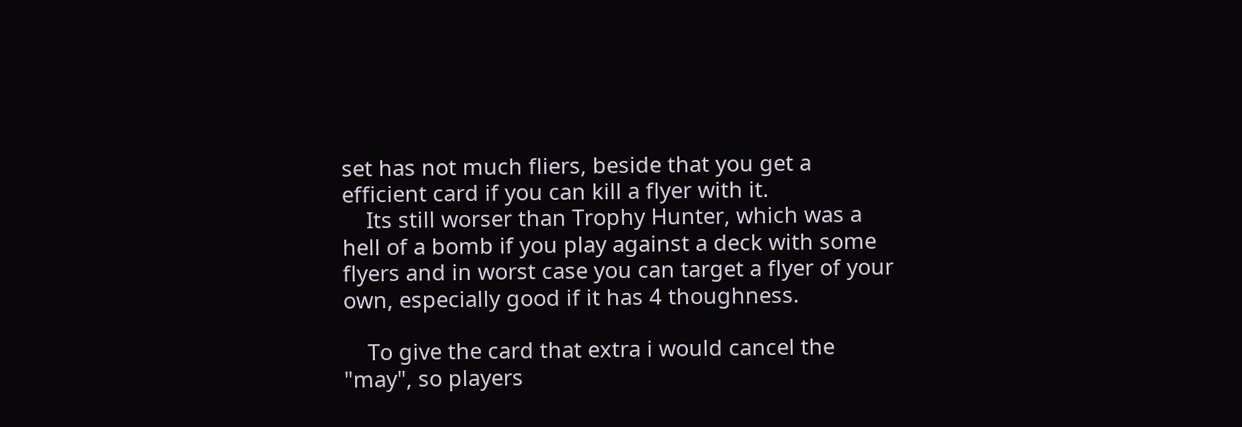set has not much fliers, beside that you get a efficient card if you can kill a flyer with it.
    Its still worser than Trophy Hunter, which was a hell of a bomb if you play against a deck with some flyers and in worst case you can target a flyer of your own, especially good if it has 4 thoughness.

    To give the card that extra i would cancel the "may", so players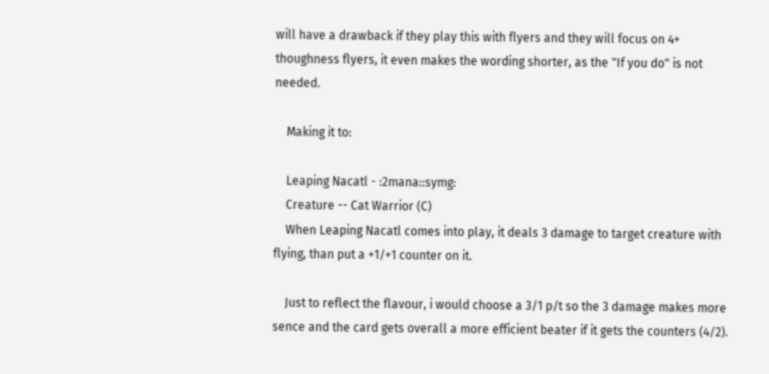will have a drawback if they play this with flyers and they will focus on 4+ thoughness flyers, it even makes the wording shorter, as the "If you do" is not needed.

    Making it to:

    Leaping Nacatl - :2mana::symg:
    Creature -- Cat Warrior (C)
    When Leaping Nacatl comes into play, it deals 3 damage to target creature with flying, than put a +1/+1 counter on it.

    Just to reflect the flavour, i would choose a 3/1 p/t so the 3 damage makes more sence and the card gets overall a more efficient beater if it gets the counters (4/2).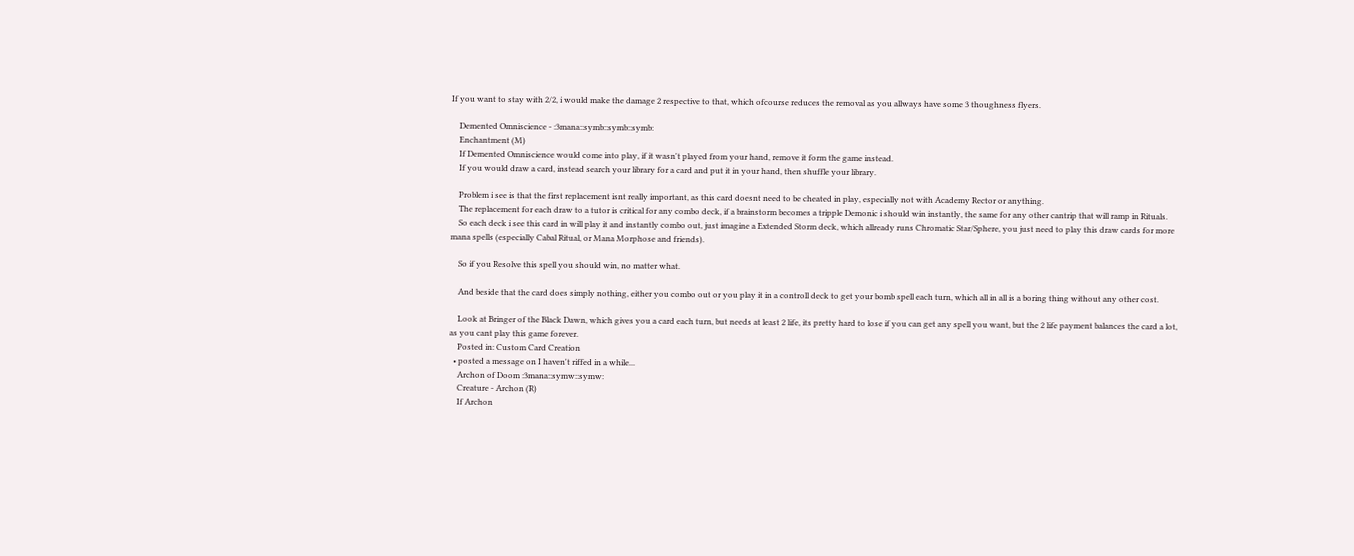If you want to stay with 2/2, i would make the damage 2 respective to that, which ofcourse reduces the removal as you allways have some 3 thoughness flyers.

    Demented Omniscience - :3mana::symb::symb::symb:
    Enchantment (M)
    If Demented Omniscience would come into play, if it wasn't played from your hand, remove it form the game instead.
    If you would draw a card, instead search your library for a card and put it in your hand, then shuffle your library.

    Problem i see is that the first replacement isnt really important, as this card doesnt need to be cheated in play, especially not with Academy Rector or anything.
    The replacement for each draw to a tutor is critical for any combo deck, if a brainstorm becomes a tripple Demonic i should win instantly, the same for any other cantrip that will ramp in Rituals.
    So each deck i see this card in will play it and instantly combo out, just imagine a Extended Storm deck, which allready runs Chromatic Star/Sphere, you just need to play this draw cards for more mana spells (especially Cabal Ritual, or Mana Morphose and friends).

    So if you Resolve this spell you should win, no matter what.

    And beside that the card does simply nothing, either you combo out or you play it in a controll deck to get your bomb spell each turn, which all in all is a boring thing without any other cost.

    Look at Bringer of the Black Dawn, which gives you a card each turn, but needs at least 2 life, its pretty hard to lose if you can get any spell you want, but the 2 life payment balances the card a lot, as you cant play this game forever.
    Posted in: Custom Card Creation
  • posted a message on I haven't riffed in a while...
    Archon of Doom :3mana::symw::symw:
    Creature - Archon (R)
    If Archon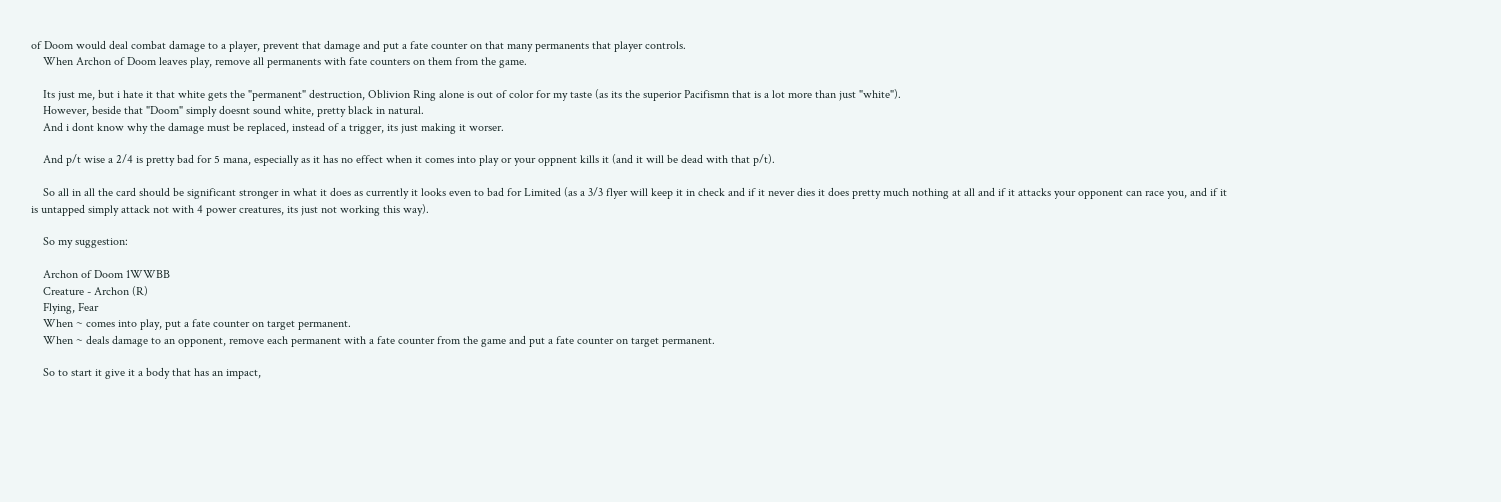of Doom would deal combat damage to a player, prevent that damage and put a fate counter on that many permanents that player controls.
    When Archon of Doom leaves play, remove all permanents with fate counters on them from the game.

    Its just me, but i hate it that white gets the "permanent" destruction, Oblivion Ring alone is out of color for my taste (as its the superior Pacifismn that is a lot more than just "white").
    However, beside that "Doom" simply doesnt sound white, pretty black in natural.
    And i dont know why the damage must be replaced, instead of a trigger, its just making it worser.

    And p/t wise a 2/4 is pretty bad for 5 mana, especially as it has no effect when it comes into play or your oppnent kills it (and it will be dead with that p/t).

    So all in all the card should be significant stronger in what it does as currently it looks even to bad for Limited (as a 3/3 flyer will keep it in check and if it never dies it does pretty much nothing at all and if it attacks your opponent can race you, and if it is untapped simply attack not with 4 power creatures, its just not working this way).

    So my suggestion:

    Archon of Doom 1WWBB
    Creature - Archon (R)
    Flying, Fear
    When ~ comes into play, put a fate counter on target permanent.
    When ~ deals damage to an opponent, remove each permanent with a fate counter from the game and put a fate counter on target permanent.

    So to start it give it a body that has an impact,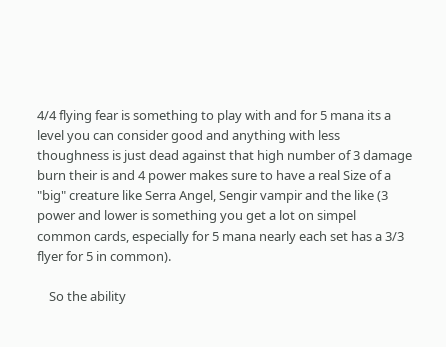4/4 flying fear is something to play with and for 5 mana its a level you can consider good and anything with less thoughness is just dead against that high number of 3 damage burn their is and 4 power makes sure to have a real Size of a "big" creature like Serra Angel, Sengir vampir and the like (3 power and lower is something you get a lot on simpel common cards, especially for 5 mana nearly each set has a 3/3 flyer for 5 in common).

    So the ability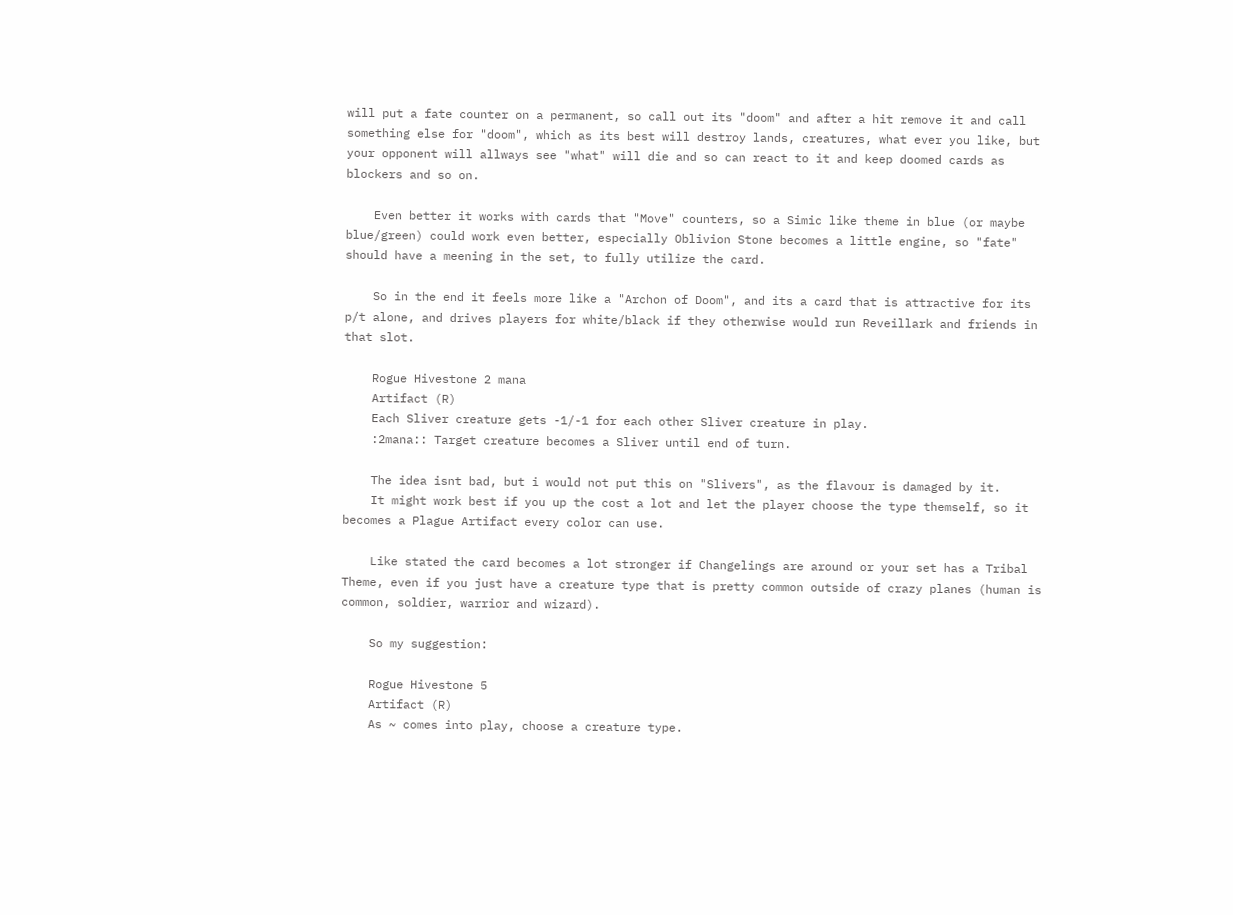will put a fate counter on a permanent, so call out its "doom" and after a hit remove it and call something else for "doom", which as its best will destroy lands, creatures, what ever you like, but your opponent will allways see "what" will die and so can react to it and keep doomed cards as blockers and so on.

    Even better it works with cards that "Move" counters, so a Simic like theme in blue (or maybe blue/green) could work even better, especially Oblivion Stone becomes a little engine, so "fate" should have a meening in the set, to fully utilize the card.

    So in the end it feels more like a "Archon of Doom", and its a card that is attractive for its p/t alone, and drives players for white/black if they otherwise would run Reveillark and friends in that slot.

    Rogue Hivestone 2 mana
    Artifact (R)
    Each Sliver creature gets -1/-1 for each other Sliver creature in play.
    :2mana:: Target creature becomes a Sliver until end of turn.

    The idea isnt bad, but i would not put this on "Slivers", as the flavour is damaged by it.
    It might work best if you up the cost a lot and let the player choose the type themself, so it becomes a Plague Artifact every color can use.

    Like stated the card becomes a lot stronger if Changelings are around or your set has a Tribal Theme, even if you just have a creature type that is pretty common outside of crazy planes (human is common, soldier, warrior and wizard).

    So my suggestion:

    Rogue Hivestone 5
    Artifact (R)
    As ~ comes into play, choose a creature type.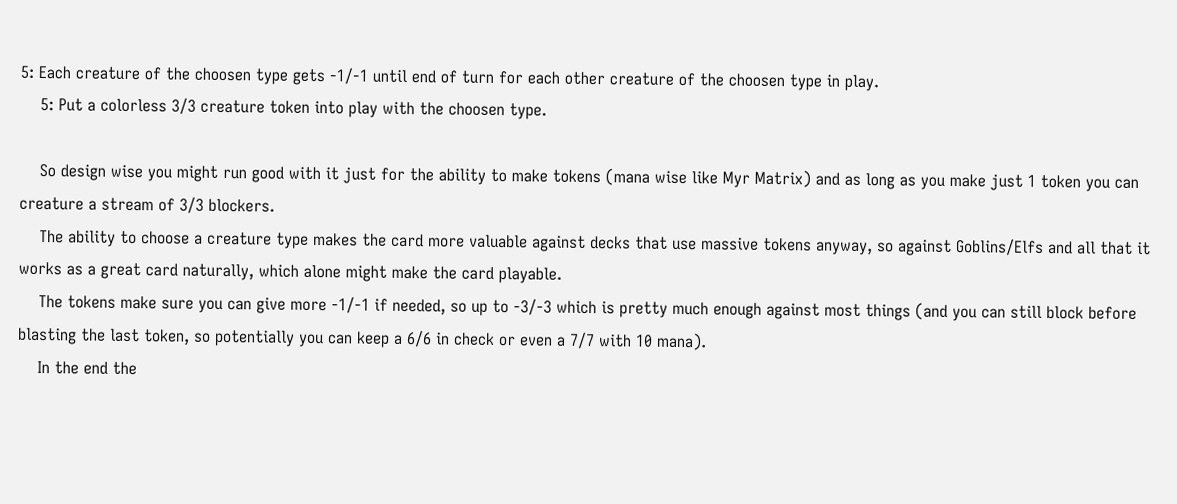5: Each creature of the choosen type gets -1/-1 until end of turn for each other creature of the choosen type in play.
    5: Put a colorless 3/3 creature token into play with the choosen type.

    So design wise you might run good with it just for the ability to make tokens (mana wise like Myr Matrix) and as long as you make just 1 token you can creature a stream of 3/3 blockers.
    The ability to choose a creature type makes the card more valuable against decks that use massive tokens anyway, so against Goblins/Elfs and all that it works as a great card naturally, which alone might make the card playable.
    The tokens make sure you can give more -1/-1 if needed, so up to -3/-3 which is pretty much enough against most things (and you can still block before blasting the last token, so potentially you can keep a 6/6 in check or even a 7/7 with 10 mana).
    In the end the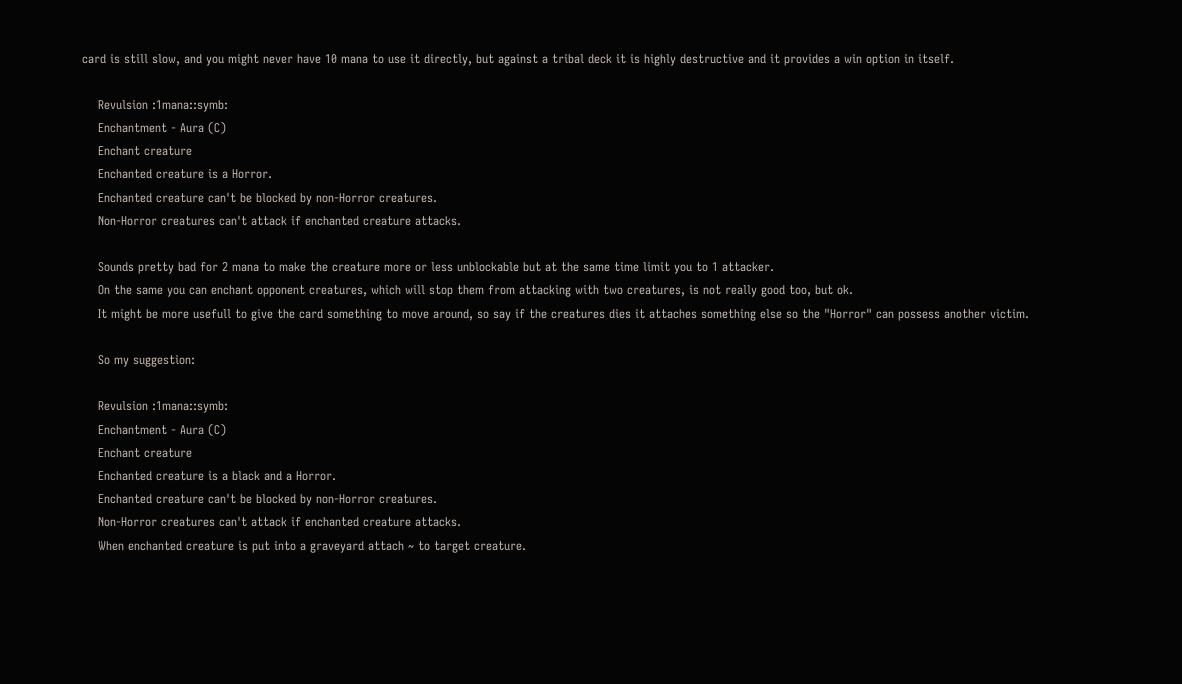card is still slow, and you might never have 10 mana to use it directly, but against a tribal deck it is highly destructive and it provides a win option in itself.

    Revulsion :1mana::symb:
    Enchantment - Aura (C)
    Enchant creature
    Enchanted creature is a Horror.
    Enchanted creature can't be blocked by non-Horror creatures.
    Non-Horror creatures can't attack if enchanted creature attacks.

    Sounds pretty bad for 2 mana to make the creature more or less unblockable but at the same time limit you to 1 attacker.
    On the same you can enchant opponent creatures, which will stop them from attacking with two creatures, is not really good too, but ok.
    It might be more usefull to give the card something to move around, so say if the creatures dies it attaches something else so the "Horror" can possess another victim.

    So my suggestion:

    Revulsion :1mana::symb:
    Enchantment - Aura (C)
    Enchant creature
    Enchanted creature is a black and a Horror.
    Enchanted creature can't be blocked by non-Horror creatures.
    Non-Horror creatures can't attack if enchanted creature attacks.
    When enchanted creature is put into a graveyard attach ~ to target creature.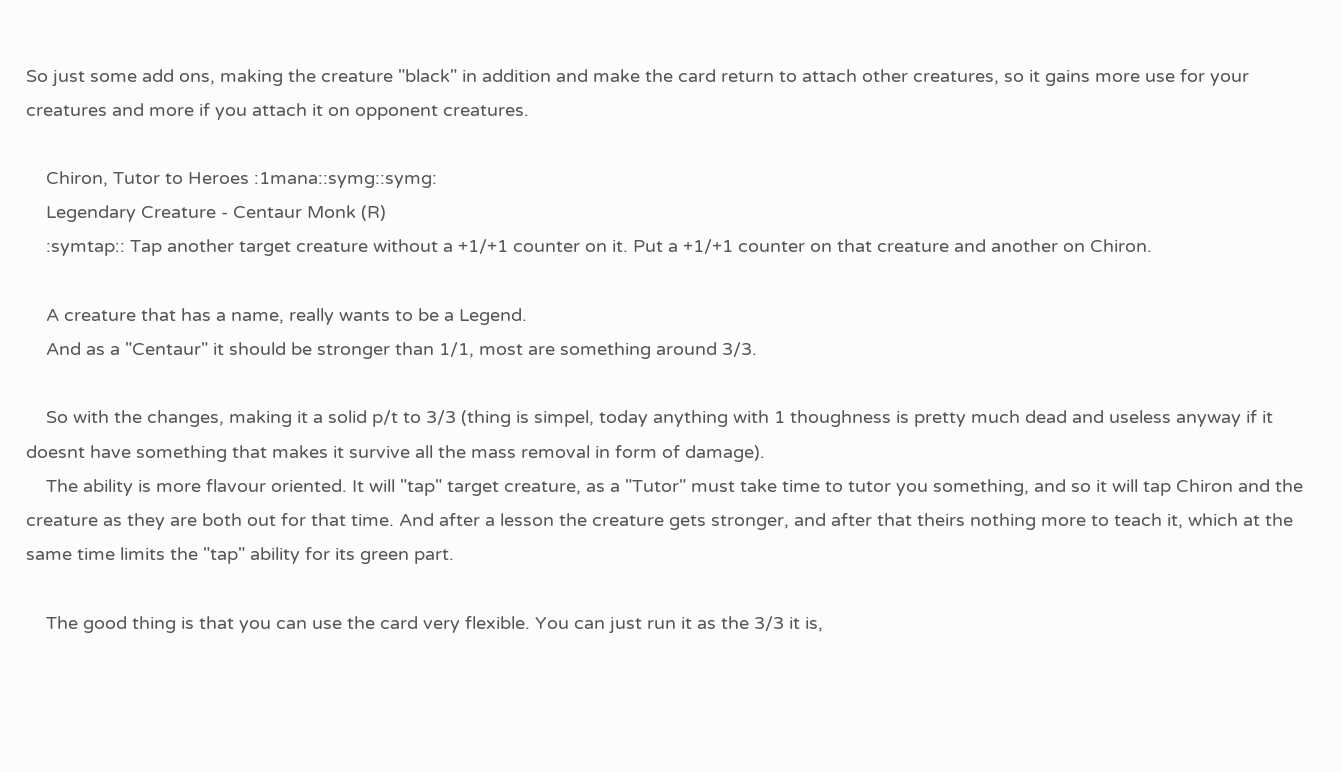So just some add ons, making the creature "black" in addition and make the card return to attach other creatures, so it gains more use for your creatures and more if you attach it on opponent creatures.

    Chiron, Tutor to Heroes :1mana::symg::symg:
    Legendary Creature - Centaur Monk (R)
    :symtap:: Tap another target creature without a +1/+1 counter on it. Put a +1/+1 counter on that creature and another on Chiron.

    A creature that has a name, really wants to be a Legend.
    And as a "Centaur" it should be stronger than 1/1, most are something around 3/3.

    So with the changes, making it a solid p/t to 3/3 (thing is simpel, today anything with 1 thoughness is pretty much dead and useless anyway if it doesnt have something that makes it survive all the mass removal in form of damage).
    The ability is more flavour oriented. It will "tap" target creature, as a "Tutor" must take time to tutor you something, and so it will tap Chiron and the creature as they are both out for that time. And after a lesson the creature gets stronger, and after that theirs nothing more to teach it, which at the same time limits the "tap" ability for its green part.

    The good thing is that you can use the card very flexible. You can just run it as the 3/3 it is,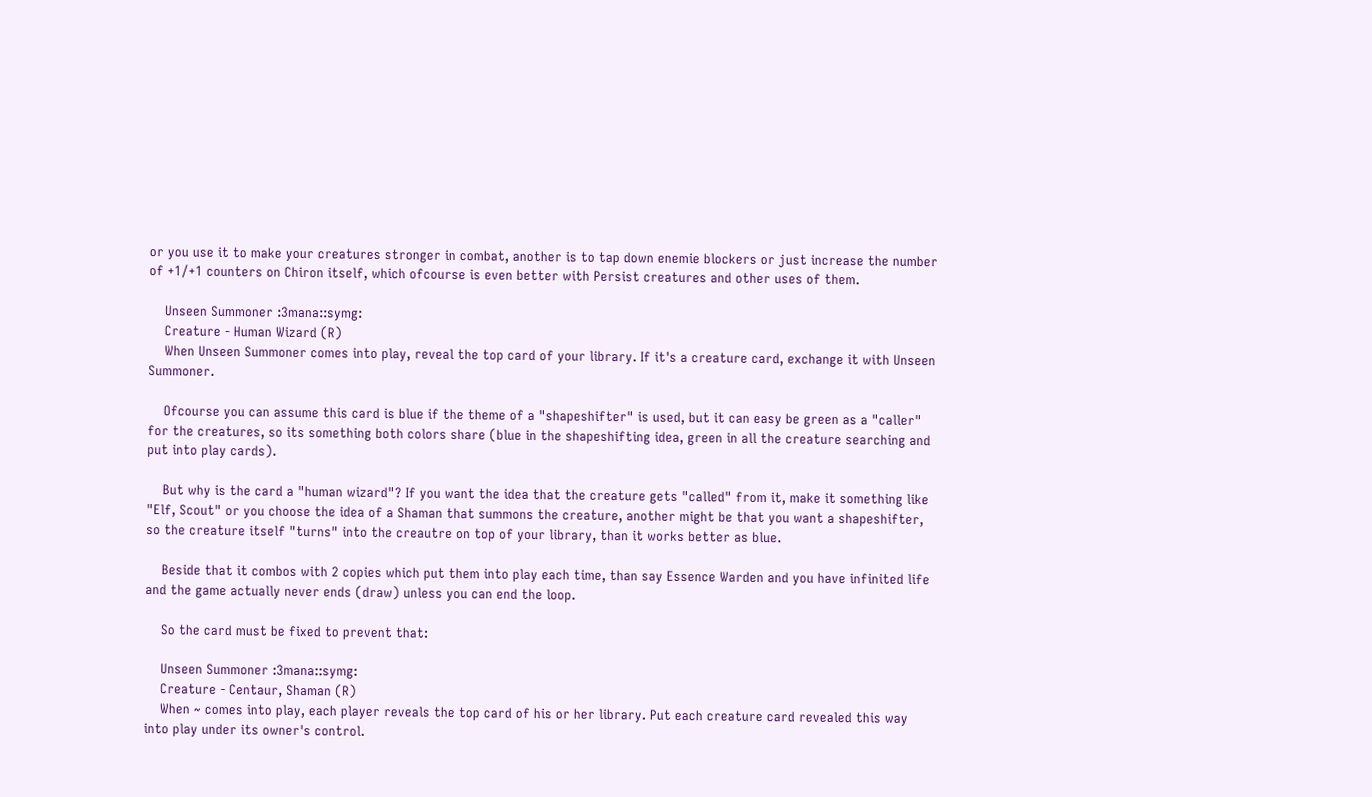or you use it to make your creatures stronger in combat, another is to tap down enemie blockers or just increase the number of +1/+1 counters on Chiron itself, which ofcourse is even better with Persist creatures and other uses of them.

    Unseen Summoner :3mana::symg:
    Creature - Human Wizard (R)
    When Unseen Summoner comes into play, reveal the top card of your library. If it's a creature card, exchange it with Unseen Summoner.

    Ofcourse you can assume this card is blue if the theme of a "shapeshifter" is used, but it can easy be green as a "caller" for the creatures, so its something both colors share (blue in the shapeshifting idea, green in all the creature searching and put into play cards).

    But why is the card a "human wizard"? If you want the idea that the creature gets "called" from it, make it something like "Elf, Scout" or you choose the idea of a Shaman that summons the creature, another might be that you want a shapeshifter, so the creature itself "turns" into the creautre on top of your library, than it works better as blue.

    Beside that it combos with 2 copies which put them into play each time, than say Essence Warden and you have infinited life and the game actually never ends (draw) unless you can end the loop.

    So the card must be fixed to prevent that:

    Unseen Summoner :3mana::symg:
    Creature - Centaur, Shaman (R)
    When ~ comes into play, each player reveals the top card of his or her library. Put each creature card revealed this way into play under its owner's control.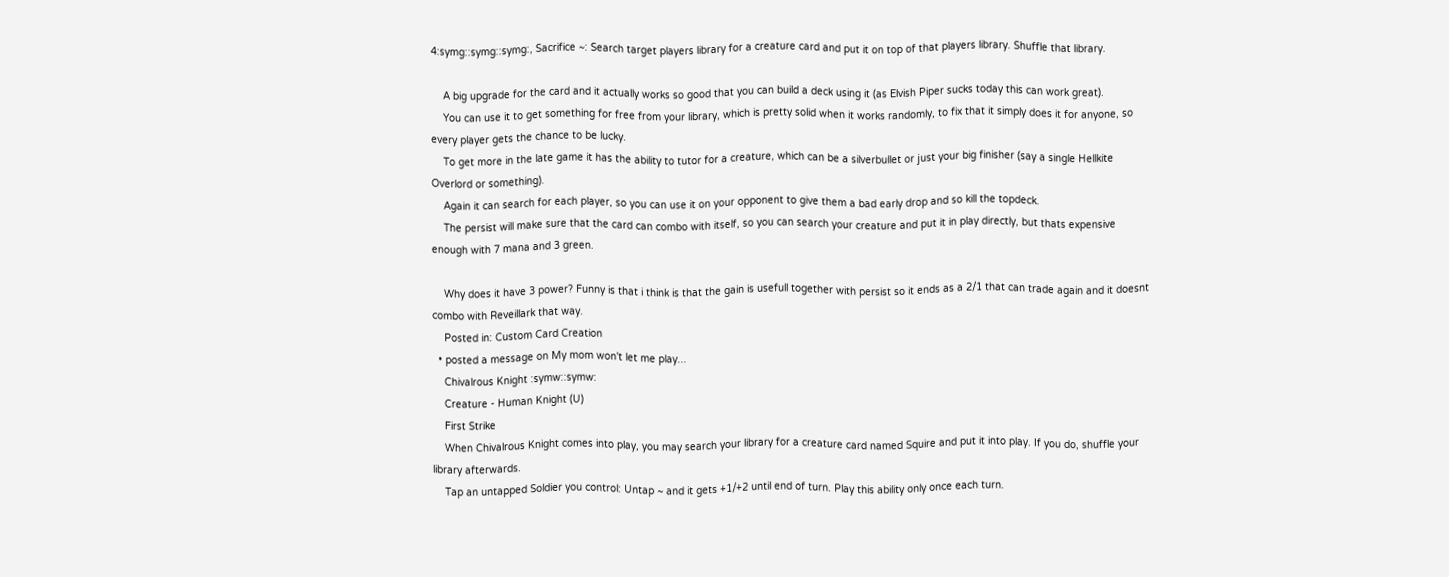4:symg::symg::symg:, Sacrifice ~: Search target players library for a creature card and put it on top of that players library. Shuffle that library.

    A big upgrade for the card and it actually works so good that you can build a deck using it (as Elvish Piper sucks today this can work great).
    You can use it to get something for free from your library, which is pretty solid when it works randomly, to fix that it simply does it for anyone, so every player gets the chance to be lucky.
    To get more in the late game it has the ability to tutor for a creature, which can be a silverbullet or just your big finisher (say a single Hellkite Overlord or something).
    Again it can search for each player, so you can use it on your opponent to give them a bad early drop and so kill the topdeck.
    The persist will make sure that the card can combo with itself, so you can search your creature and put it in play directly, but thats expensive enough with 7 mana and 3 green.

    Why does it have 3 power? Funny is that i think is that the gain is usefull together with persist so it ends as a 2/1 that can trade again and it doesnt combo with Reveillark that way.
    Posted in: Custom Card Creation
  • posted a message on My mom won't let me play...
    Chivalrous Knight :symw::symw:
    Creature - Human Knight (U)
    First Strike
    When Chivalrous Knight comes into play, you may search your library for a creature card named Squire and put it into play. If you do, shuffle your library afterwards.
    Tap an untapped Soldier you control: Untap ~ and it gets +1/+2 until end of turn. Play this ability only once each turn.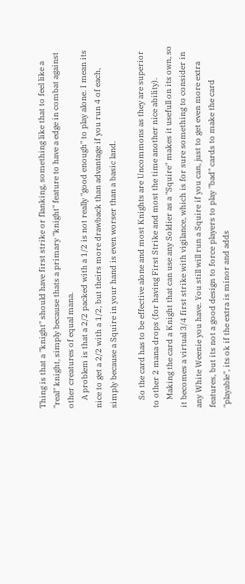Thing is that a "knight" should have first strike or flanking, something like that to feel like a "real" knight, simply because thats a primary "knight" feature to have a edge in combat against other creatures of equal mana.
    A problem is that a 2/2 packed with a 1/2 is not really "good enough" to play alone. I mean its nice to get a 2/2 with a 1/2, but theirs more drawback than advantage if you run 4 of each, simply because a Squire in your hand is even worser than a basic land.

    So the card has to be effective alone and most Knights are Uncommons as they are superior to other 2 mana drops (for having First Strike and most the time another nice ability).
    Making the card a Knight that can use any Soldier as a "Squire" makes it usefull on its own, so it becomes a virtual 3/4 first strike with vigilance, which is for sure something to consider in any White Weenie you have. You still will run a Squire if you can, just to get even more extra features, but its not a good design to force players to play "bad" cards to make the card "playable", its ok if the extra is minor and adds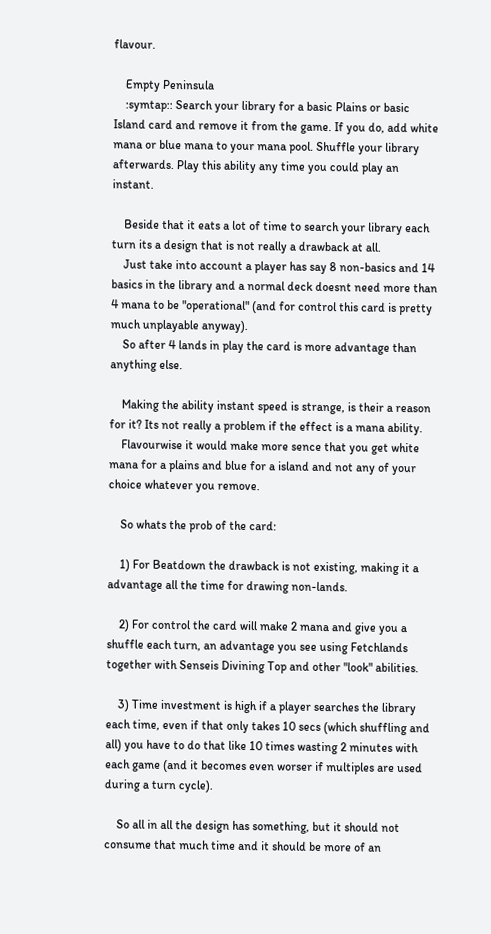flavour.

    Empty Peninsula
    :symtap:: Search your library for a basic Plains or basic Island card and remove it from the game. If you do, add white mana or blue mana to your mana pool. Shuffle your library afterwards. Play this ability any time you could play an instant.

    Beside that it eats a lot of time to search your library each turn its a design that is not really a drawback at all.
    Just take into account a player has say 8 non-basics and 14 basics in the library and a normal deck doesnt need more than 4 mana to be "operational" (and for control this card is pretty much unplayable anyway).
    So after 4 lands in play the card is more advantage than anything else.

    Making the ability instant speed is strange, is their a reason for it? Its not really a problem if the effect is a mana ability.
    Flavourwise it would make more sence that you get white mana for a plains and blue for a island and not any of your choice whatever you remove.

    So whats the prob of the card:

    1) For Beatdown the drawback is not existing, making it a advantage all the time for drawing non-lands.

    2) For control the card will make 2 mana and give you a shuffle each turn, an advantage you see using Fetchlands together with Senseis Divining Top and other "look" abilities.

    3) Time investment is high if a player searches the library each time, even if that only takes 10 secs (which shuffling and all) you have to do that like 10 times wasting 2 minutes with each game (and it becomes even worser if multiples are used during a turn cycle).

    So all in all the design has something, but it should not consume that much time and it should be more of an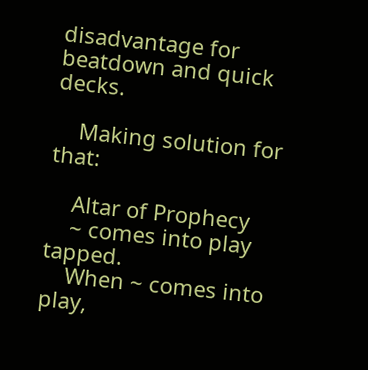disadvantage for beatdown and quick decks.

    Making solution for that:

    Altar of Prophecy
    ~ comes into play tapped.
    When ~ comes into play,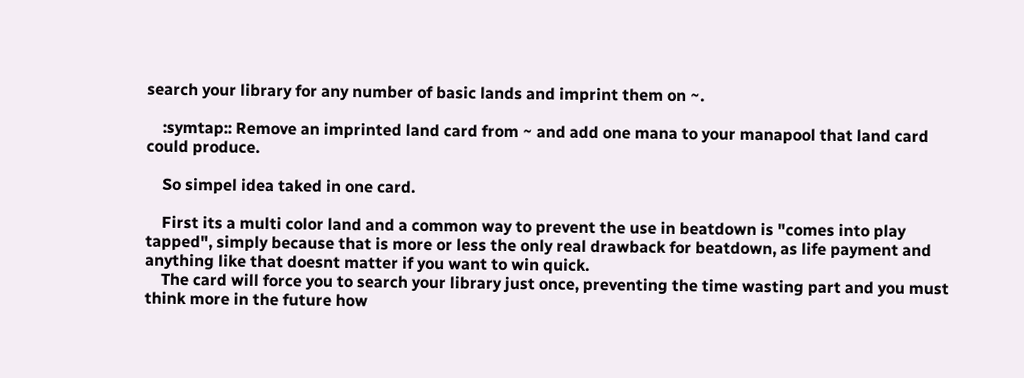search your library for any number of basic lands and imprint them on ~.

    :symtap:: Remove an imprinted land card from ~ and add one mana to your manapool that land card could produce.

    So simpel idea taked in one card.

    First its a multi color land and a common way to prevent the use in beatdown is "comes into play tapped", simply because that is more or less the only real drawback for beatdown, as life payment and anything like that doesnt matter if you want to win quick.
    The card will force you to search your library just once, preventing the time wasting part and you must think more in the future how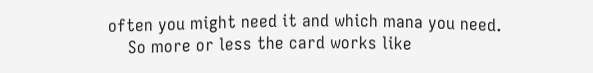often you might need it and which mana you need.
    So more or less the card works like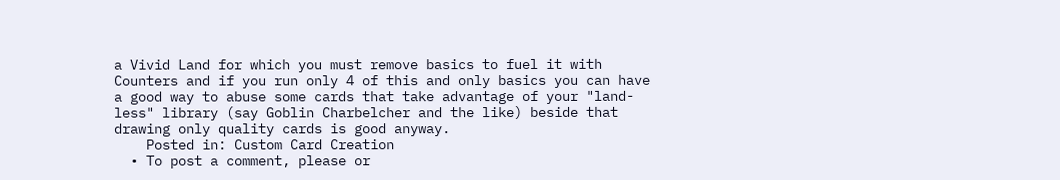a Vivid Land for which you must remove basics to fuel it with Counters and if you run only 4 of this and only basics you can have a good way to abuse some cards that take advantage of your "land-less" library (say Goblin Charbelcher and the like) beside that drawing only quality cards is good anyway.
    Posted in: Custom Card Creation
  • To post a comment, please or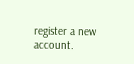register a new account.